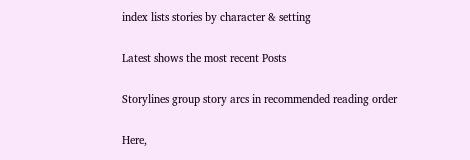index lists stories by character & setting

Latest shows the most recent Posts

Storylines group story arcs in recommended reading order

Here,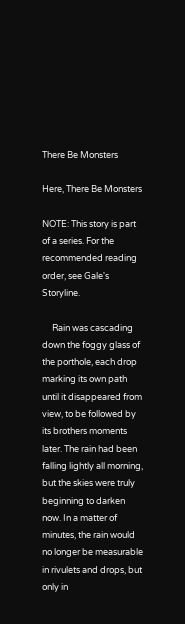There Be Monsters

Here, There Be Monsters

NOTE: This story is part of a series. For the recommended reading order, see Gale's Storyline.

     Rain was cascading down the foggy glass of the porthole, each drop marking its own path until it disappeared from view, to be followed by its brothers moments later. The rain had been falling lightly all morning, but the skies were truly beginning to darken now. In a matter of minutes, the rain would no longer be measurable in rivulets and drops, but only in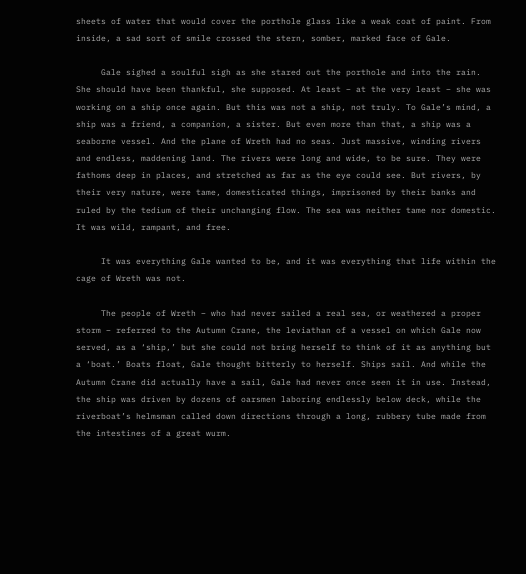sheets of water that would cover the porthole glass like a weak coat of paint. From inside, a sad sort of smile crossed the stern, somber, marked face of Gale.

     Gale sighed a soulful sigh as she stared out the porthole and into the rain. She should have been thankful, she supposed. At least – at the very least – she was working on a ship once again. But this was not a ship, not truly. To Gale’s mind, a ship was a friend, a companion, a sister. But even more than that, a ship was a seaborne vessel. And the plane of Wreth had no seas. Just massive, winding rivers and endless, maddening land. The rivers were long and wide, to be sure. They were fathoms deep in places, and stretched as far as the eye could see. But rivers, by their very nature, were tame, domesticated things, imprisoned by their banks and ruled by the tedium of their unchanging flow. The sea was neither tame nor domestic. It was wild, rampant, and free.

     It was everything Gale wanted to be, and it was everything that life within the cage of Wreth was not.

     The people of Wreth – who had never sailed a real sea, or weathered a proper storm – referred to the Autumn Crane, the leviathan of a vessel on which Gale now served, as a ‘ship,’ but she could not bring herself to think of it as anything but a ‘boat.’ Boats float, Gale thought bitterly to herself. Ships sail. And while the Autumn Crane did actually have a sail, Gale had never once seen it in use. Instead, the ship was driven by dozens of oarsmen laboring endlessly below deck, while the riverboat’s helmsman called down directions through a long, rubbery tube made from the intestines of a great wurm.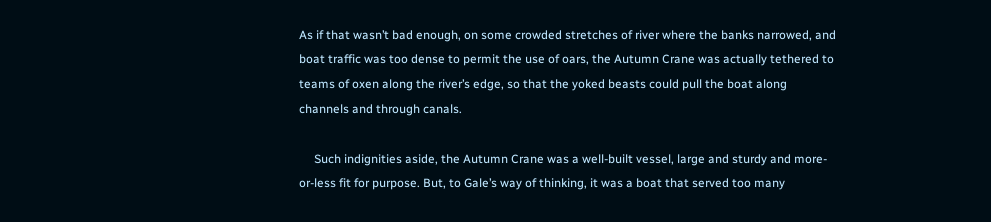As if that wasn’t bad enough, on some crowded stretches of river where the banks narrowed, and boat traffic was too dense to permit the use of oars, the Autumn Crane was actually tethered to teams of oxen along the river’s edge, so that the yoked beasts could pull the boat along channels and through canals.

     Such indignities aside, the Autumn Crane was a well-built vessel, large and sturdy and more-or-less fit for purpose. But, to Gale’s way of thinking, it was a boat that served too many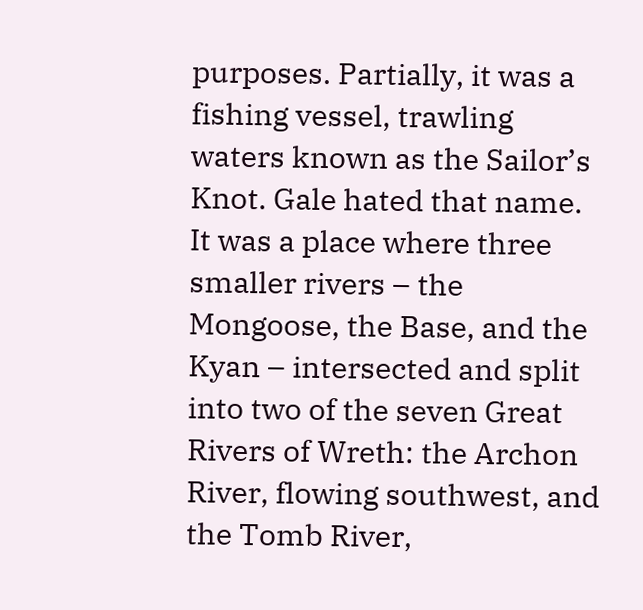purposes. Partially, it was a fishing vessel, trawling waters known as the Sailor’s Knot. Gale hated that name. It was a place where three smaller rivers – the Mongoose, the Base, and the Kyan – intersected and split into two of the seven Great Rivers of Wreth: the Archon River, flowing southwest, and the Tomb River,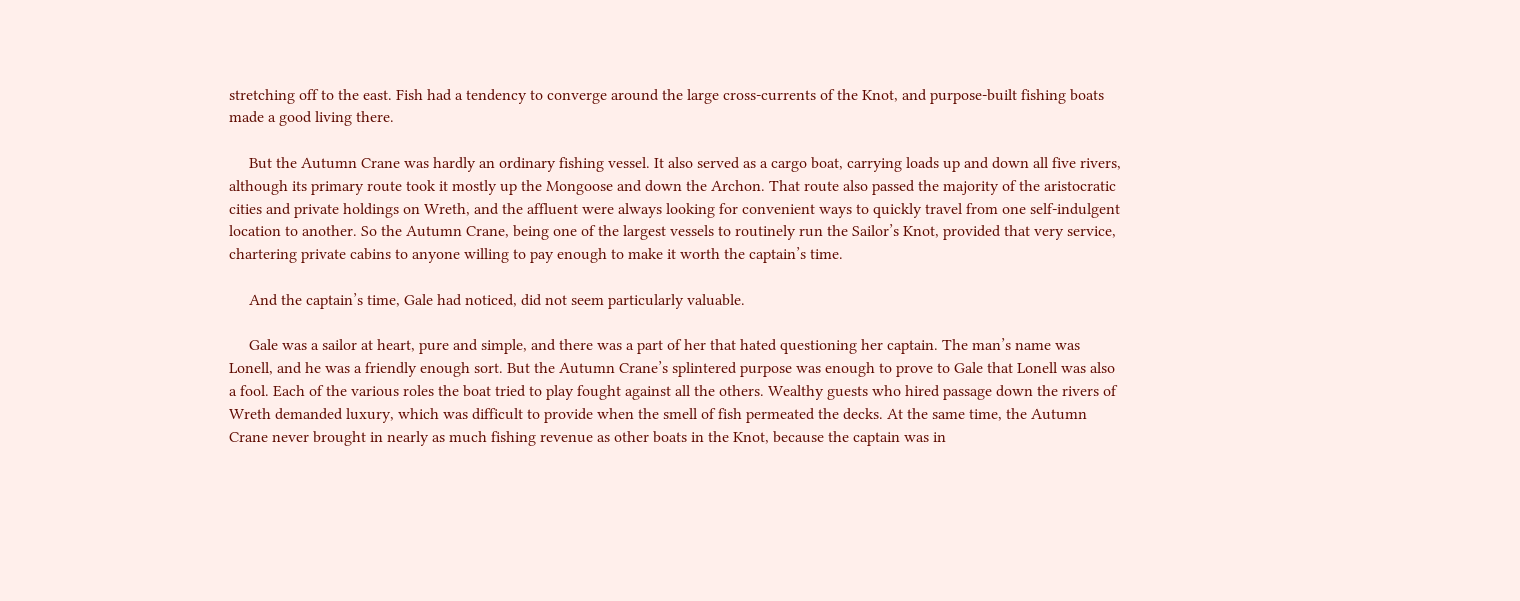stretching off to the east. Fish had a tendency to converge around the large cross-currents of the Knot, and purpose-built fishing boats made a good living there.

     But the Autumn Crane was hardly an ordinary fishing vessel. It also served as a cargo boat, carrying loads up and down all five rivers, although its primary route took it mostly up the Mongoose and down the Archon. That route also passed the majority of the aristocratic cities and private holdings on Wreth, and the affluent were always looking for convenient ways to quickly travel from one self-indulgent location to another. So the Autumn Crane, being one of the largest vessels to routinely run the Sailor’s Knot, provided that very service, chartering private cabins to anyone willing to pay enough to make it worth the captain’s time.

     And the captain’s time, Gale had noticed, did not seem particularly valuable.

     Gale was a sailor at heart, pure and simple, and there was a part of her that hated questioning her captain. The man’s name was Lonell, and he was a friendly enough sort. But the Autumn Crane’s splintered purpose was enough to prove to Gale that Lonell was also a fool. Each of the various roles the boat tried to play fought against all the others. Wealthy guests who hired passage down the rivers of Wreth demanded luxury, which was difficult to provide when the smell of fish permeated the decks. At the same time, the Autumn Crane never brought in nearly as much fishing revenue as other boats in the Knot, because the captain was in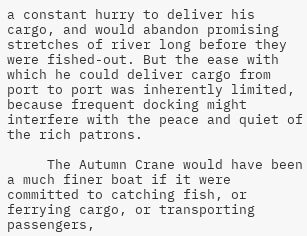a constant hurry to deliver his cargo, and would abandon promising stretches of river long before they were fished-out. But the ease with which he could deliver cargo from port to port was inherently limited, because frequent docking might interfere with the peace and quiet of the rich patrons.

     The Autumn Crane would have been a much finer boat if it were committed to catching fish, or ferrying cargo, or transporting passengers,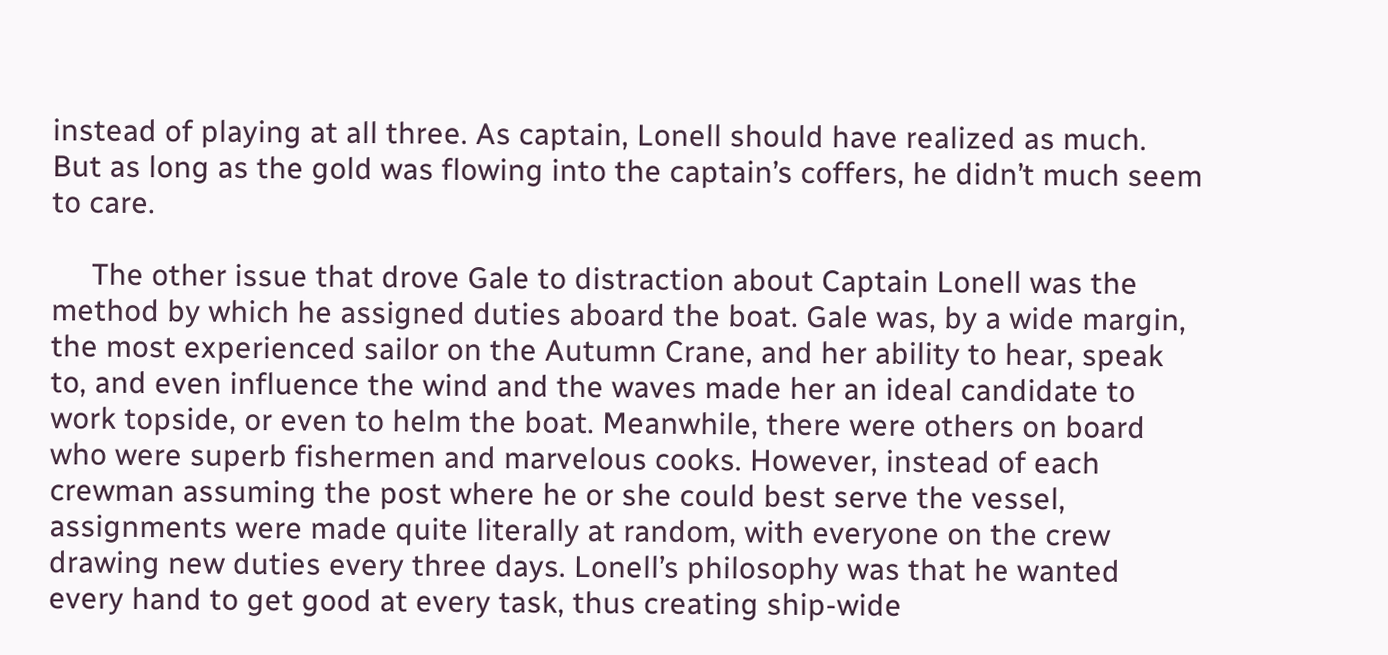instead of playing at all three. As captain, Lonell should have realized as much. But as long as the gold was flowing into the captain’s coffers, he didn’t much seem to care.

     The other issue that drove Gale to distraction about Captain Lonell was the method by which he assigned duties aboard the boat. Gale was, by a wide margin, the most experienced sailor on the Autumn Crane, and her ability to hear, speak to, and even influence the wind and the waves made her an ideal candidate to work topside, or even to helm the boat. Meanwhile, there were others on board who were superb fishermen and marvelous cooks. However, instead of each crewman assuming the post where he or she could best serve the vessel, assignments were made quite literally at random, with everyone on the crew drawing new duties every three days. Lonell’s philosophy was that he wanted every hand to get good at every task, thus creating ship-wide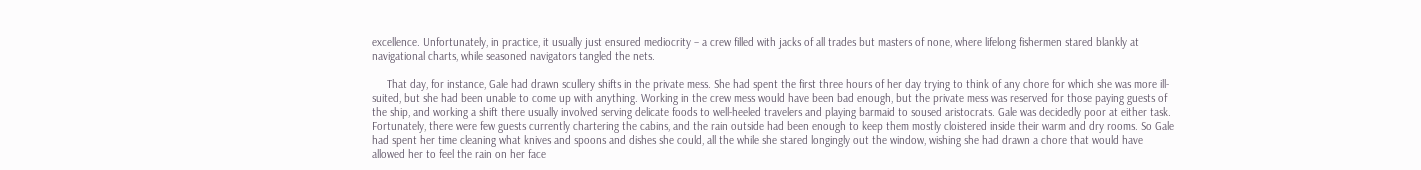excellence. Unfortunately, in practice, it usually just ensured mediocrity – a crew filled with jacks of all trades but masters of none, where lifelong fishermen stared blankly at navigational charts, while seasoned navigators tangled the nets.

     That day, for instance, Gale had drawn scullery shifts in the private mess. She had spent the first three hours of her day trying to think of any chore for which she was more ill-suited, but she had been unable to come up with anything. Working in the crew mess would have been bad enough, but the private mess was reserved for those paying guests of the ship, and working a shift there usually involved serving delicate foods to well-heeled travelers and playing barmaid to soused aristocrats. Gale was decidedly poor at either task. Fortunately, there were few guests currently chartering the cabins, and the rain outside had been enough to keep them mostly cloistered inside their warm and dry rooms. So Gale had spent her time cleaning what knives and spoons and dishes she could, all the while she stared longingly out the window, wishing she had drawn a chore that would have allowed her to feel the rain on her face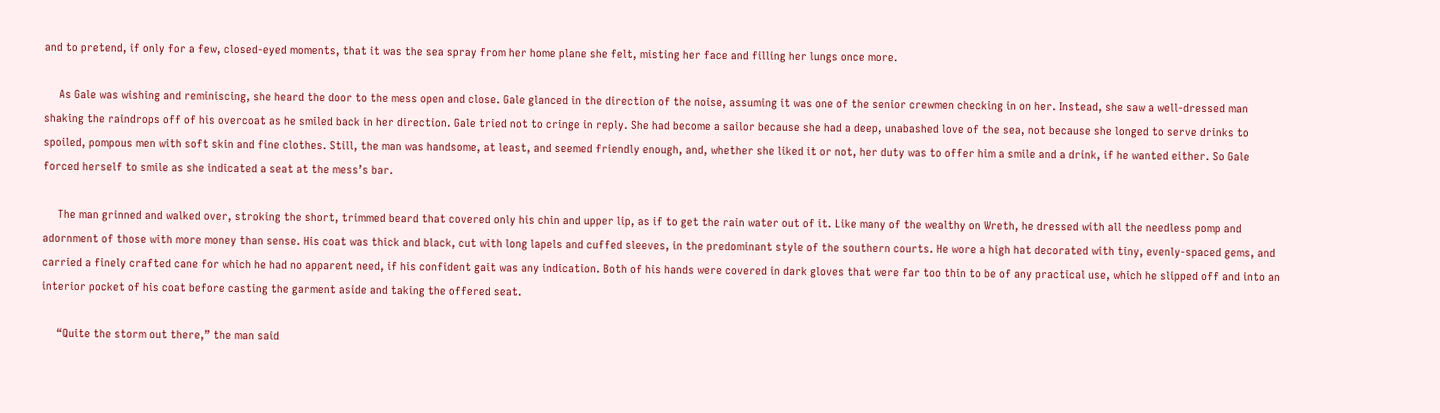and to pretend, if only for a few, closed-eyed moments, that it was the sea spray from her home plane she felt, misting her face and filling her lungs once more.

     As Gale was wishing and reminiscing, she heard the door to the mess open and close. Gale glanced in the direction of the noise, assuming it was one of the senior crewmen checking in on her. Instead, she saw a well-dressed man shaking the raindrops off of his overcoat as he smiled back in her direction. Gale tried not to cringe in reply. She had become a sailor because she had a deep, unabashed love of the sea, not because she longed to serve drinks to spoiled, pompous men with soft skin and fine clothes. Still, the man was handsome, at least, and seemed friendly enough, and, whether she liked it or not, her duty was to offer him a smile and a drink, if he wanted either. So Gale forced herself to smile as she indicated a seat at the mess’s bar.

     The man grinned and walked over, stroking the short, trimmed beard that covered only his chin and upper lip, as if to get the rain water out of it. Like many of the wealthy on Wreth, he dressed with all the needless pomp and adornment of those with more money than sense. His coat was thick and black, cut with long lapels and cuffed sleeves, in the predominant style of the southern courts. He wore a high hat decorated with tiny, evenly-spaced gems, and carried a finely crafted cane for which he had no apparent need, if his confident gait was any indication. Both of his hands were covered in dark gloves that were far too thin to be of any practical use, which he slipped off and into an interior pocket of his coat before casting the garment aside and taking the offered seat.

     “Quite the storm out there,” the man said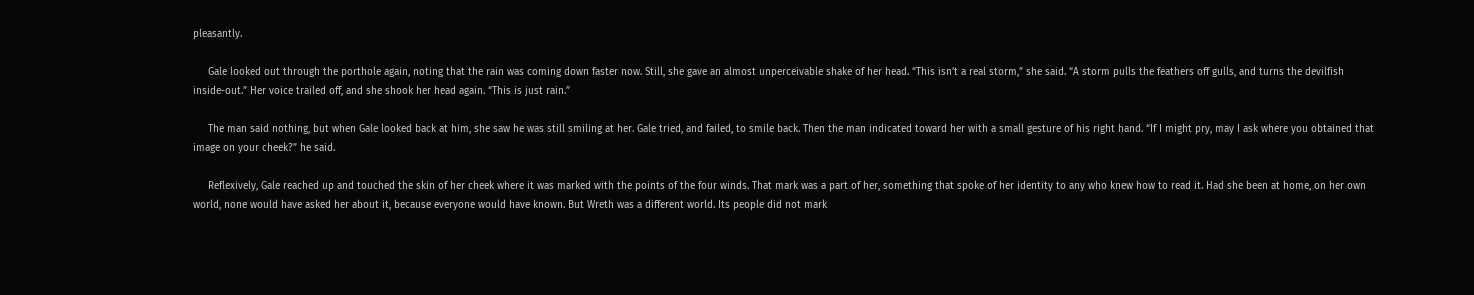pleasantly.

     Gale looked out through the porthole again, noting that the rain was coming down faster now. Still, she gave an almost unperceivable shake of her head. “This isn’t a real storm,” she said. “A storm pulls the feathers off gulls, and turns the devilfish inside-out.” Her voice trailed off, and she shook her head again. “This is just rain.”

     The man said nothing, but when Gale looked back at him, she saw he was still smiling at her. Gale tried, and failed, to smile back. Then the man indicated toward her with a small gesture of his right hand. “If I might pry, may I ask where you obtained that image on your cheek?” he said.

     Reflexively, Gale reached up and touched the skin of her cheek where it was marked with the points of the four winds. That mark was a part of her, something that spoke of her identity to any who knew how to read it. Had she been at home, on her own world, none would have asked her about it, because everyone would have known. But Wreth was a different world. Its people did not mark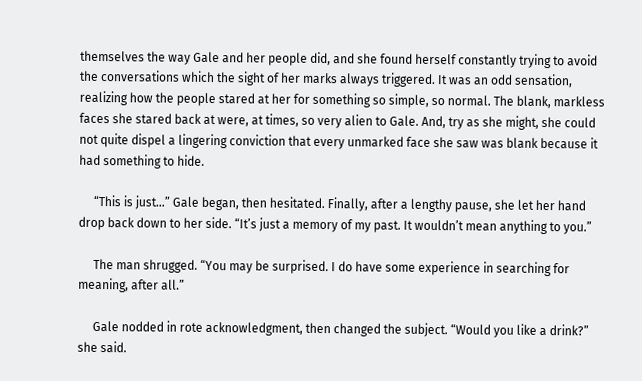themselves the way Gale and her people did, and she found herself constantly trying to avoid the conversations which the sight of her marks always triggered. It was an odd sensation, realizing how the people stared at her for something so simple, so normal. The blank, markless faces she stared back at were, at times, so very alien to Gale. And, try as she might, she could not quite dispel a lingering conviction that every unmarked face she saw was blank because it had something to hide.

     “This is just…” Gale began, then hesitated. Finally, after a lengthy pause, she let her hand drop back down to her side. “It’s just a memory of my past. It wouldn’t mean anything to you.”

     The man shrugged. “You may be surprised. I do have some experience in searching for meaning, after all.”

     Gale nodded in rote acknowledgment, then changed the subject. “Would you like a drink?” she said.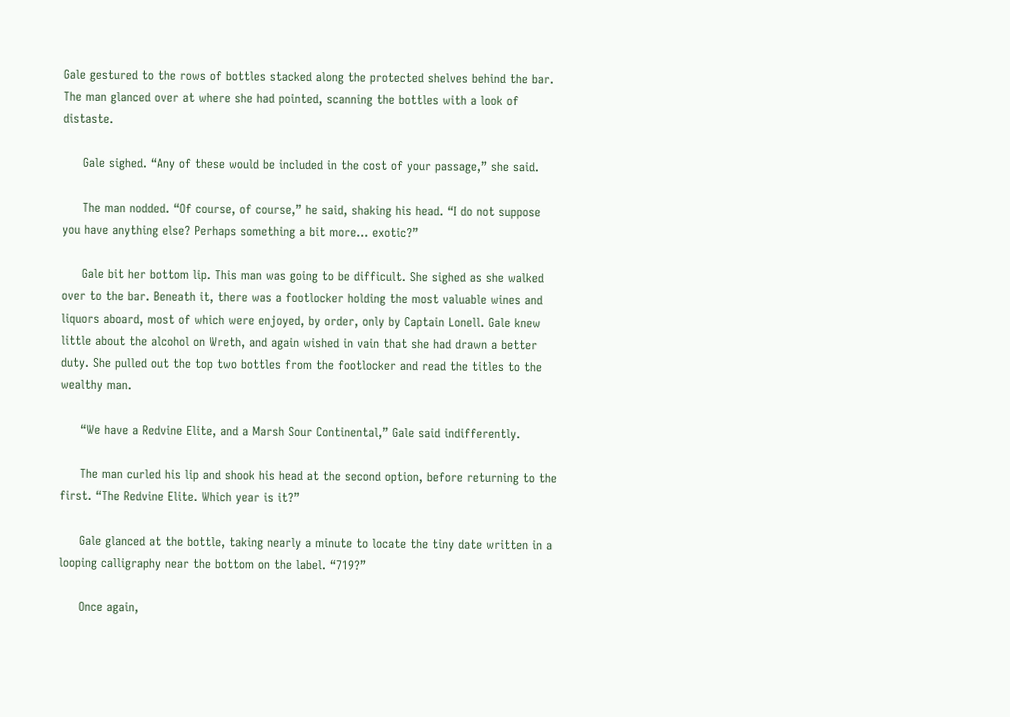Gale gestured to the rows of bottles stacked along the protected shelves behind the bar. The man glanced over at where she had pointed, scanning the bottles with a look of distaste.

     Gale sighed. “Any of these would be included in the cost of your passage,” she said.

     The man nodded. “Of course, of course,” he said, shaking his head. “I do not suppose you have anything else? Perhaps something a bit more… exotic?”

     Gale bit her bottom lip. This man was going to be difficult. She sighed as she walked over to the bar. Beneath it, there was a footlocker holding the most valuable wines and liquors aboard, most of which were enjoyed, by order, only by Captain Lonell. Gale knew little about the alcohol on Wreth, and again wished in vain that she had drawn a better duty. She pulled out the top two bottles from the footlocker and read the titles to the wealthy man.

     “We have a Redvine Elite, and a Marsh Sour Continental,” Gale said indifferently.

     The man curled his lip and shook his head at the second option, before returning to the first. “The Redvine Elite. Which year is it?”

     Gale glanced at the bottle, taking nearly a minute to locate the tiny date written in a looping calligraphy near the bottom on the label. “719?”

     Once again,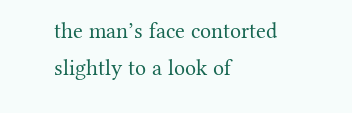the man’s face contorted slightly to a look of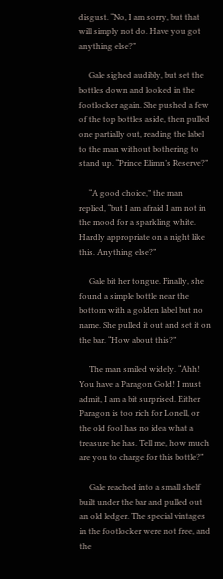disgust. “No, I am sorry, but that will simply not do. Have you got anything else?”

     Gale sighed audibly, but set the bottles down and looked in the footlocker again. She pushed a few of the top bottles aside, then pulled one partially out, reading the label to the man without bothering to stand up. “Prince Elimn’s Reserve?”

     “A good choice,” the man replied, “but I am afraid I am not in the mood for a sparkling white. Hardly appropriate on a night like this. Anything else?”

     Gale bit her tongue. Finally, she found a simple bottle near the bottom with a golden label but no name. She pulled it out and set it on the bar. “How about this?”

     The man smiled widely. “Ahh! You have a Paragon Gold! I must admit, I am a bit surprised. Either Paragon is too rich for Lonell, or the old fool has no idea what a treasure he has. Tell me, how much are you to charge for this bottle?”

     Gale reached into a small shelf built under the bar and pulled out an old ledger. The special vintages in the footlocker were not free, and the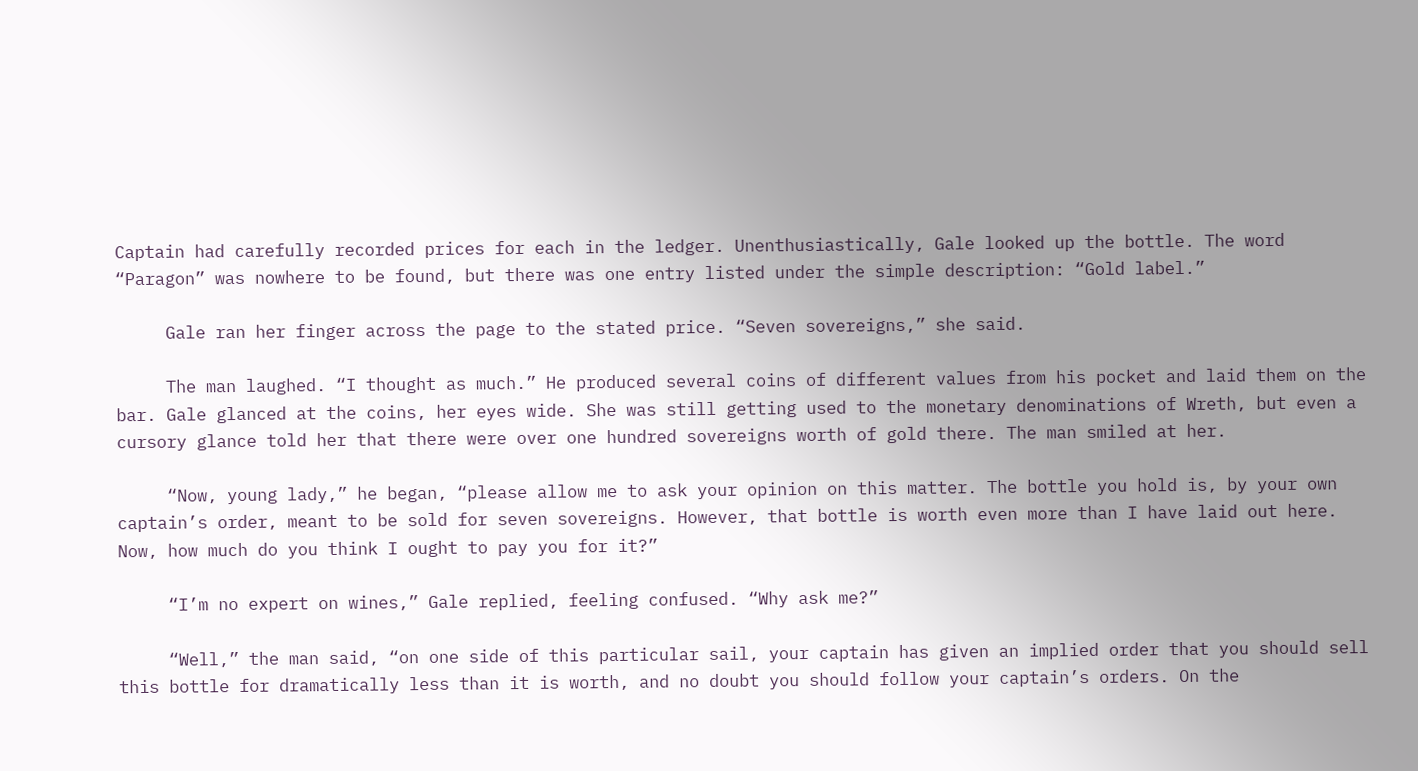Captain had carefully recorded prices for each in the ledger. Unenthusiastically, Gale looked up the bottle. The word “Paragon” was nowhere to be found, but there was one entry listed under the simple description: “Gold label.”

     Gale ran her finger across the page to the stated price. “Seven sovereigns,” she said.

     The man laughed. “I thought as much.” He produced several coins of different values from his pocket and laid them on the bar. Gale glanced at the coins, her eyes wide. She was still getting used to the monetary denominations of Wreth, but even a cursory glance told her that there were over one hundred sovereigns worth of gold there. The man smiled at her.

     “Now, young lady,” he began, “please allow me to ask your opinion on this matter. The bottle you hold is, by your own captain’s order, meant to be sold for seven sovereigns. However, that bottle is worth even more than I have laid out here. Now, how much do you think I ought to pay you for it?”

     “I’m no expert on wines,” Gale replied, feeling confused. “Why ask me?”

     “Well,” the man said, “on one side of this particular sail, your captain has given an implied order that you should sell this bottle for dramatically less than it is worth, and no doubt you should follow your captain’s orders. On the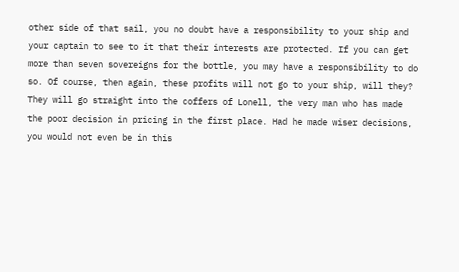other side of that sail, you no doubt have a responsibility to your ship and your captain to see to it that their interests are protected. If you can get more than seven sovereigns for the bottle, you may have a responsibility to do so. Of course, then again, these profits will not go to your ship, will they? They will go straight into the coffers of Lonell, the very man who has made the poor decision in pricing in the first place. Had he made wiser decisions, you would not even be in this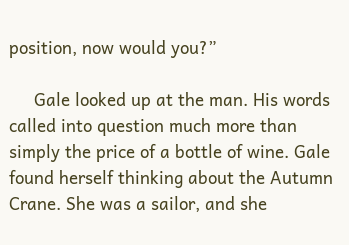position, now would you?”

     Gale looked up at the man. His words called into question much more than simply the price of a bottle of wine. Gale found herself thinking about the Autumn Crane. She was a sailor, and she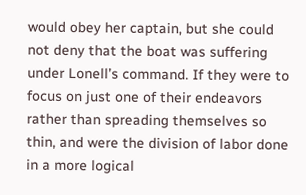would obey her captain, but she could not deny that the boat was suffering under Lonell’s command. If they were to focus on just one of their endeavors rather than spreading themselves so thin, and were the division of labor done in a more logical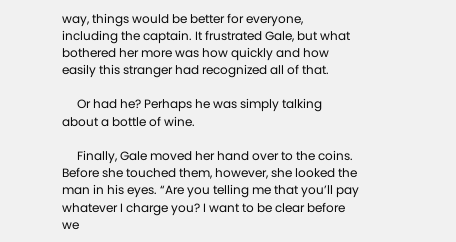way, things would be better for everyone, including the captain. It frustrated Gale, but what bothered her more was how quickly and how easily this stranger had recognized all of that.

     Or had he? Perhaps he was simply talking about a bottle of wine.

     Finally, Gale moved her hand over to the coins. Before she touched them, however, she looked the man in his eyes. “Are you telling me that you’ll pay whatever I charge you? I want to be clear before we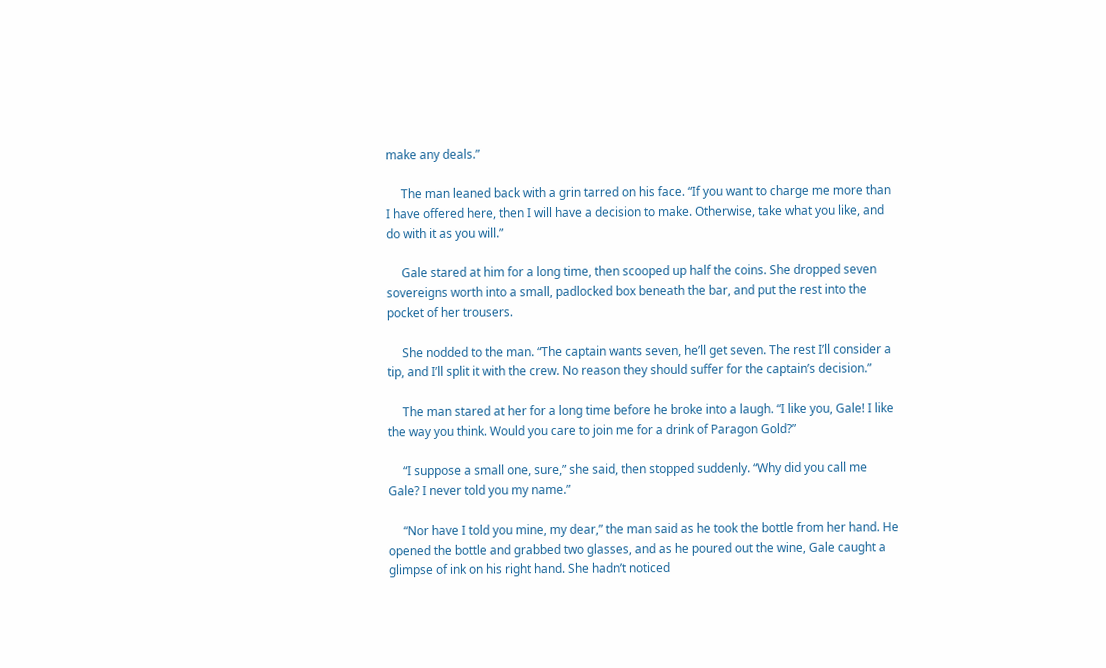make any deals.”

     The man leaned back with a grin tarred on his face. “If you want to charge me more than I have offered here, then I will have a decision to make. Otherwise, take what you like, and do with it as you will.”

     Gale stared at him for a long time, then scooped up half the coins. She dropped seven sovereigns worth into a small, padlocked box beneath the bar, and put the rest into the pocket of her trousers.

     She nodded to the man. “The captain wants seven, he’ll get seven. The rest I’ll consider a tip, and I’ll split it with the crew. No reason they should suffer for the captain’s decision.”

     The man stared at her for a long time before he broke into a laugh. “I like you, Gale! I like the way you think. Would you care to join me for a drink of Paragon Gold?”

     “I suppose a small one, sure,” she said, then stopped suddenly. “Why did you call me Gale? I never told you my name.”

     “Nor have I told you mine, my dear,” the man said as he took the bottle from her hand. He opened the bottle and grabbed two glasses, and as he poured out the wine, Gale caught a glimpse of ink on his right hand. She hadn’t noticed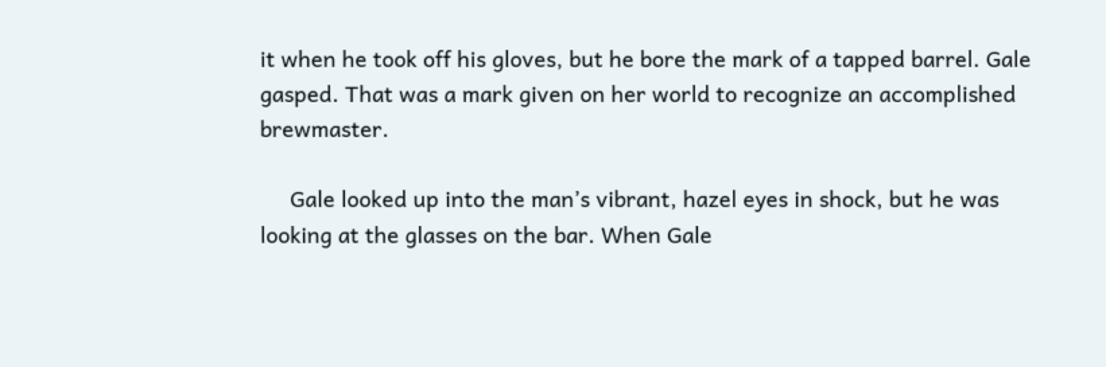it when he took off his gloves, but he bore the mark of a tapped barrel. Gale gasped. That was a mark given on her world to recognize an accomplished brewmaster.

     Gale looked up into the man’s vibrant, hazel eyes in shock, but he was looking at the glasses on the bar. When Gale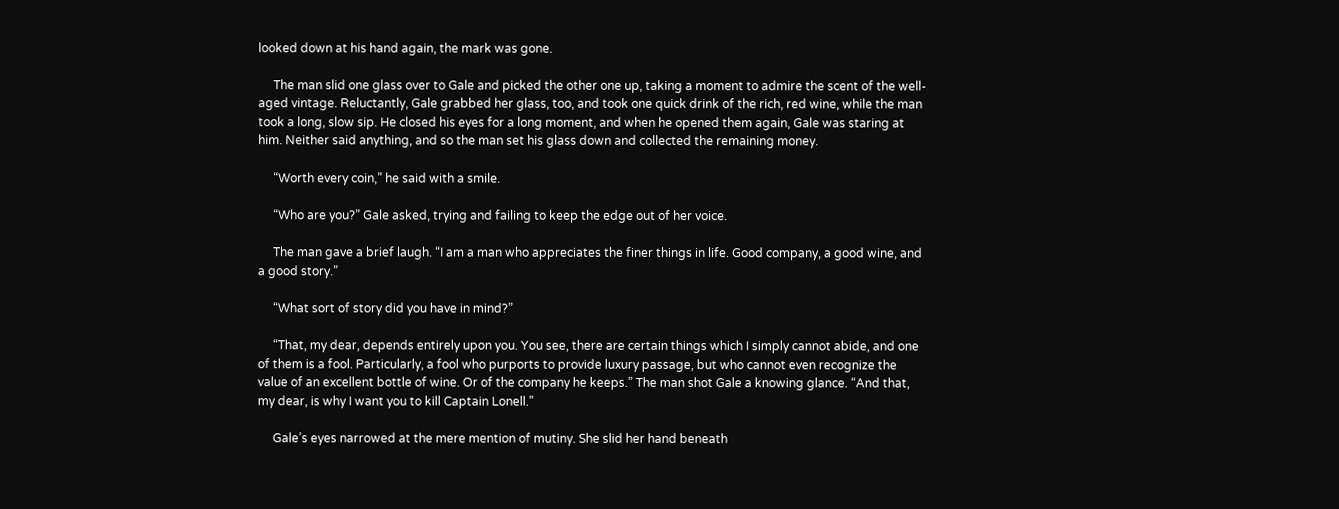looked down at his hand again, the mark was gone.

     The man slid one glass over to Gale and picked the other one up, taking a moment to admire the scent of the well-aged vintage. Reluctantly, Gale grabbed her glass, too, and took one quick drink of the rich, red wine, while the man took a long, slow sip. He closed his eyes for a long moment, and when he opened them again, Gale was staring at him. Neither said anything, and so the man set his glass down and collected the remaining money.

     “Worth every coin,” he said with a smile.

     “Who are you?” Gale asked, trying and failing to keep the edge out of her voice.

     The man gave a brief laugh. “I am a man who appreciates the finer things in life. Good company, a good wine, and a good story.”

     “What sort of story did you have in mind?”

     “That, my dear, depends entirely upon you. You see, there are certain things which I simply cannot abide, and one of them is a fool. Particularly, a fool who purports to provide luxury passage, but who cannot even recognize the value of an excellent bottle of wine. Or of the company he keeps.” The man shot Gale a knowing glance. “And that, my dear, is why I want you to kill Captain Lonell.”

     Gale’s eyes narrowed at the mere mention of mutiny. She slid her hand beneath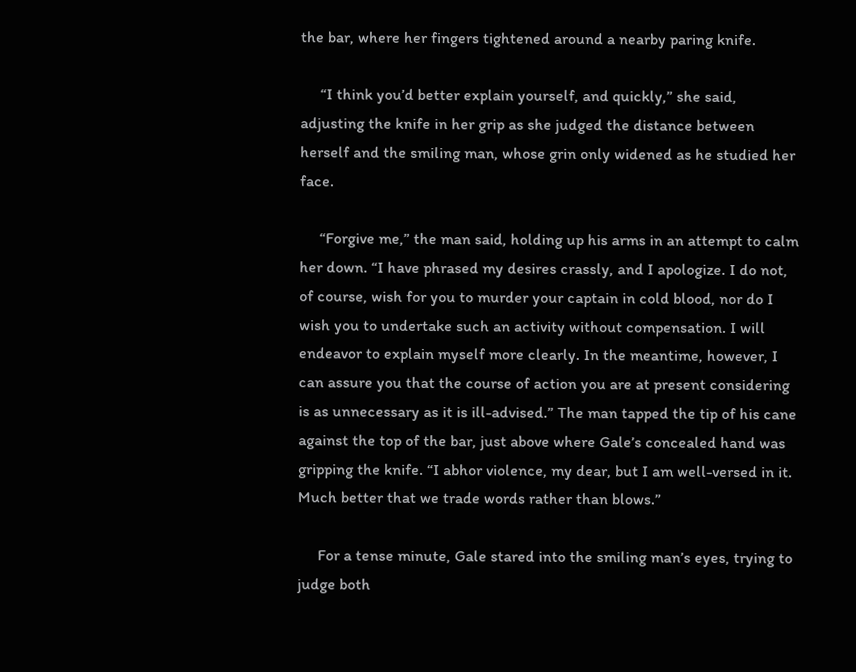the bar, where her fingers tightened around a nearby paring knife.

     “I think you’d better explain yourself, and quickly,” she said, adjusting the knife in her grip as she judged the distance between herself and the smiling man, whose grin only widened as he studied her face.

     “Forgive me,” the man said, holding up his arms in an attempt to calm her down. “I have phrased my desires crassly, and I apologize. I do not, of course, wish for you to murder your captain in cold blood, nor do I wish you to undertake such an activity without compensation. I will endeavor to explain myself more clearly. In the meantime, however, I can assure you that the course of action you are at present considering is as unnecessary as it is ill-advised.” The man tapped the tip of his cane against the top of the bar, just above where Gale’s concealed hand was gripping the knife. “I abhor violence, my dear, but I am well-versed in it. Much better that we trade words rather than blows.”

     For a tense minute, Gale stared into the smiling man’s eyes, trying to judge both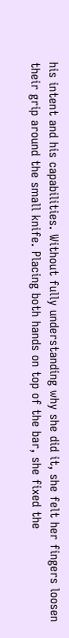his intent and his capabilities. Without fully understanding why she did it, she felt her fingers loosen their grip around the small knife. Placing both hands on top of the bar, she fixed the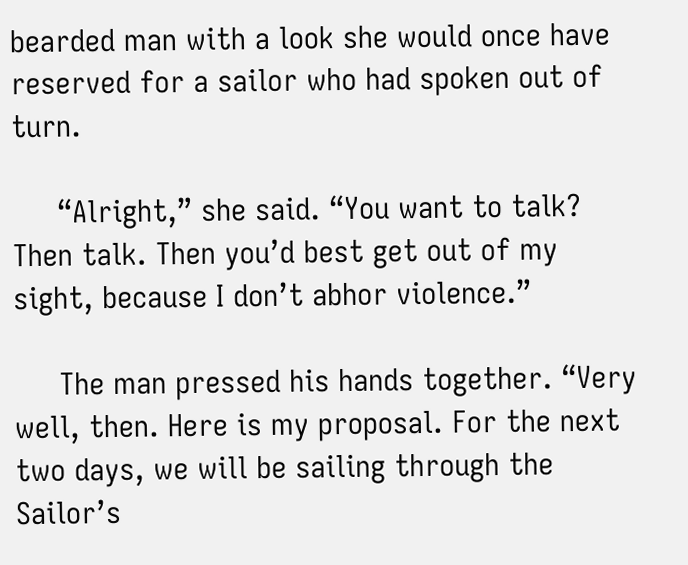bearded man with a look she would once have reserved for a sailor who had spoken out of turn.

     “Alright,” she said. “You want to talk? Then talk. Then you’d best get out of my sight, because I don’t abhor violence.”

     The man pressed his hands together. “Very well, then. Here is my proposal. For the next two days, we will be sailing through the Sailor’s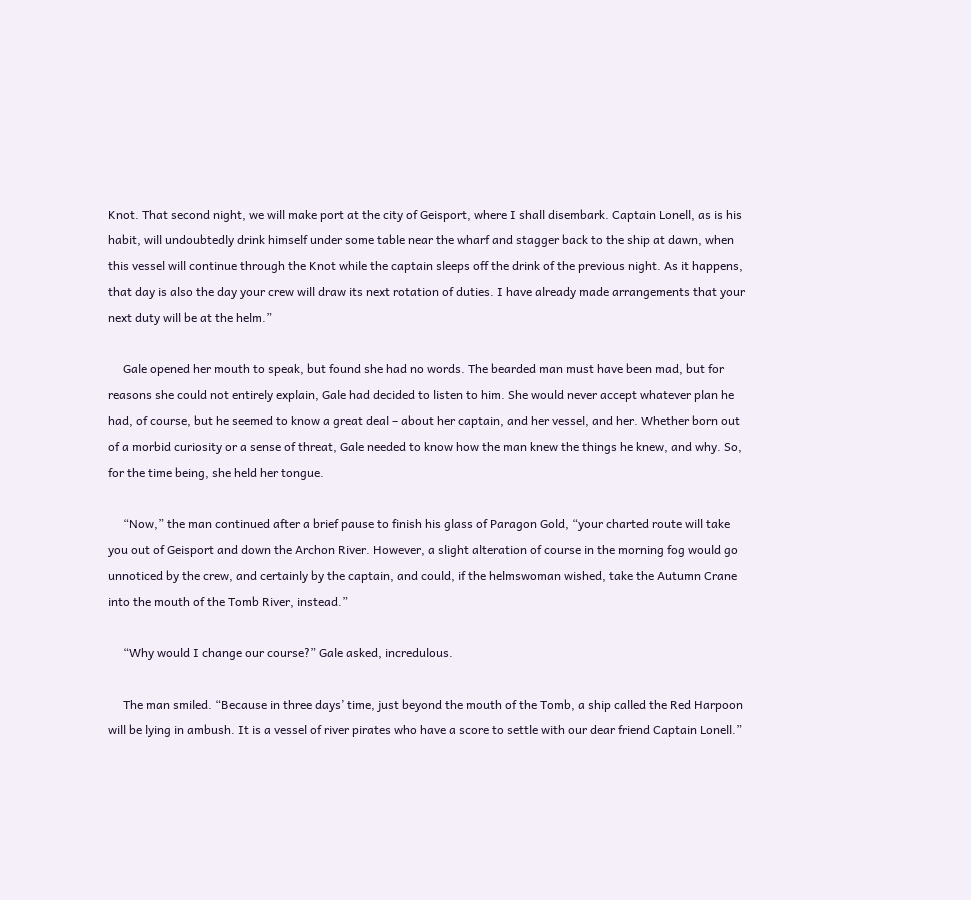Knot. That second night, we will make port at the city of Geisport, where I shall disembark. Captain Lonell, as is his habit, will undoubtedly drink himself under some table near the wharf and stagger back to the ship at dawn, when this vessel will continue through the Knot while the captain sleeps off the drink of the previous night. As it happens, that day is also the day your crew will draw its next rotation of duties. I have already made arrangements that your next duty will be at the helm.”

     Gale opened her mouth to speak, but found she had no words. The bearded man must have been mad, but for reasons she could not entirely explain, Gale had decided to listen to him. She would never accept whatever plan he had, of course, but he seemed to know a great deal – about her captain, and her vessel, and her. Whether born out of a morbid curiosity or a sense of threat, Gale needed to know how the man knew the things he knew, and why. So, for the time being, she held her tongue.

     “Now,” the man continued after a brief pause to finish his glass of Paragon Gold, “your charted route will take you out of Geisport and down the Archon River. However, a slight alteration of course in the morning fog would go unnoticed by the crew, and certainly by the captain, and could, if the helmswoman wished, take the Autumn Crane into the mouth of the Tomb River, instead.”

     “Why would I change our course?” Gale asked, incredulous.

     The man smiled. “Because in three days’ time, just beyond the mouth of the Tomb, a ship called the Red Harpoon will be lying in ambush. It is a vessel of river pirates who have a score to settle with our dear friend Captain Lonell.”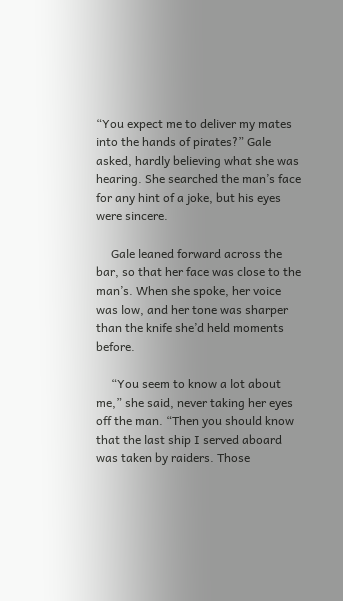“You expect me to deliver my mates into the hands of pirates?” Gale asked, hardly believing what she was hearing. She searched the man’s face for any hint of a joke, but his eyes were sincere.

     Gale leaned forward across the bar, so that her face was close to the man’s. When she spoke, her voice was low, and her tone was sharper than the knife she’d held moments before.

     “You seem to know a lot about me,” she said, never taking her eyes off the man. “Then you should know that the last ship I served aboard was taken by raiders. Those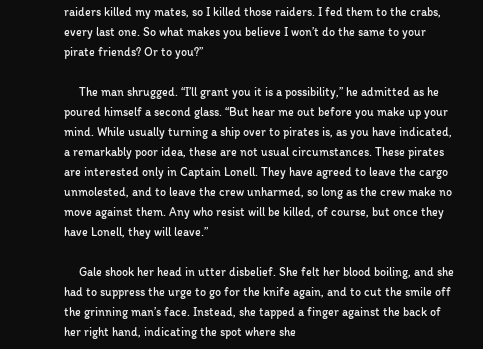raiders killed my mates, so I killed those raiders. I fed them to the crabs, every last one. So what makes you believe I won’t do the same to your pirate friends? Or to you?”

     The man shrugged. “I’ll grant you it is a possibility,” he admitted as he poured himself a second glass. “But hear me out before you make up your mind. While usually turning a ship over to pirates is, as you have indicated, a remarkably poor idea, these are not usual circumstances. These pirates are interested only in Captain Lonell. They have agreed to leave the cargo unmolested, and to leave the crew unharmed, so long as the crew make no move against them. Any who resist will be killed, of course, but once they have Lonell, they will leave.”

     Gale shook her head in utter disbelief. She felt her blood boiling, and she had to suppress the urge to go for the knife again, and to cut the smile off the grinning man’s face. Instead, she tapped a finger against the back of her right hand, indicating the spot where she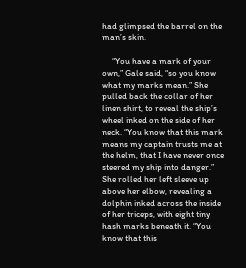had glimpsed the barrel on the man’s skin.

     “You have a mark of your own,” Gale said, “so you know what my marks mean.” She pulled back the collar of her linen shirt, to reveal the ship’s wheel inked on the side of her neck. “You know that this mark means my captain trusts me at the helm, that I have never once steered my ship into danger.” She rolled her left sleeve up above her elbow, revealing a dolphin inked across the inside of her triceps, with eight tiny hash marks beneath it. “You know that this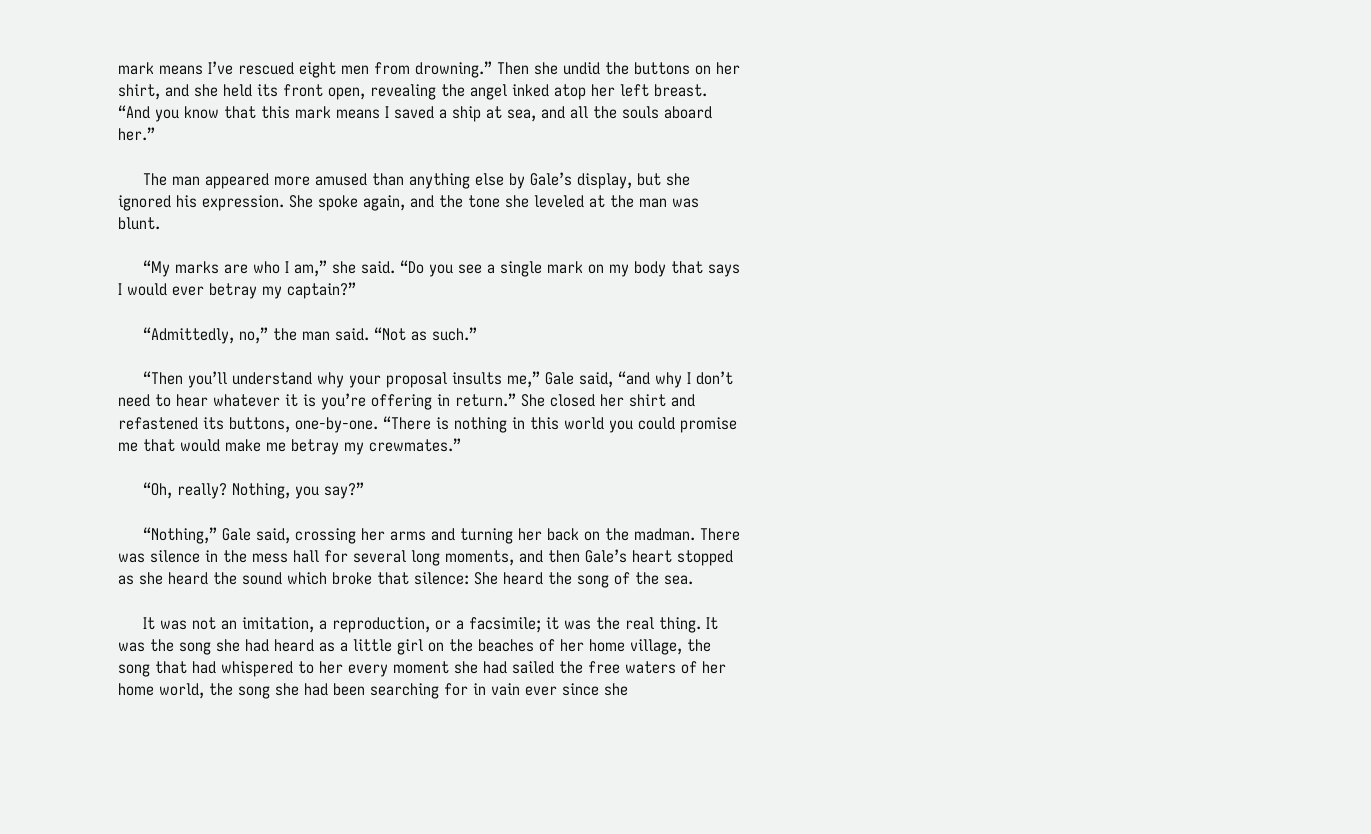mark means I’ve rescued eight men from drowning.” Then she undid the buttons on her shirt, and she held its front open, revealing the angel inked atop her left breast. “And you know that this mark means I saved a ship at sea, and all the souls aboard her.”

     The man appeared more amused than anything else by Gale’s display, but she ignored his expression. She spoke again, and the tone she leveled at the man was blunt.

     “My marks are who I am,” she said. “Do you see a single mark on my body that says I would ever betray my captain?”

     “Admittedly, no,” the man said. “Not as such.”

     “Then you’ll understand why your proposal insults me,” Gale said, “and why I don’t need to hear whatever it is you’re offering in return.” She closed her shirt and refastened its buttons, one-by-one. “There is nothing in this world you could promise me that would make me betray my crewmates.”

     “Oh, really? Nothing, you say?”

     “Nothing,” Gale said, crossing her arms and turning her back on the madman. There was silence in the mess hall for several long moments, and then Gale’s heart stopped as she heard the sound which broke that silence: She heard the song of the sea.

     It was not an imitation, a reproduction, or a facsimile; it was the real thing. It was the song she had heard as a little girl on the beaches of her home village, the song that had whispered to her every moment she had sailed the free waters of her home world, the song she had been searching for in vain ever since she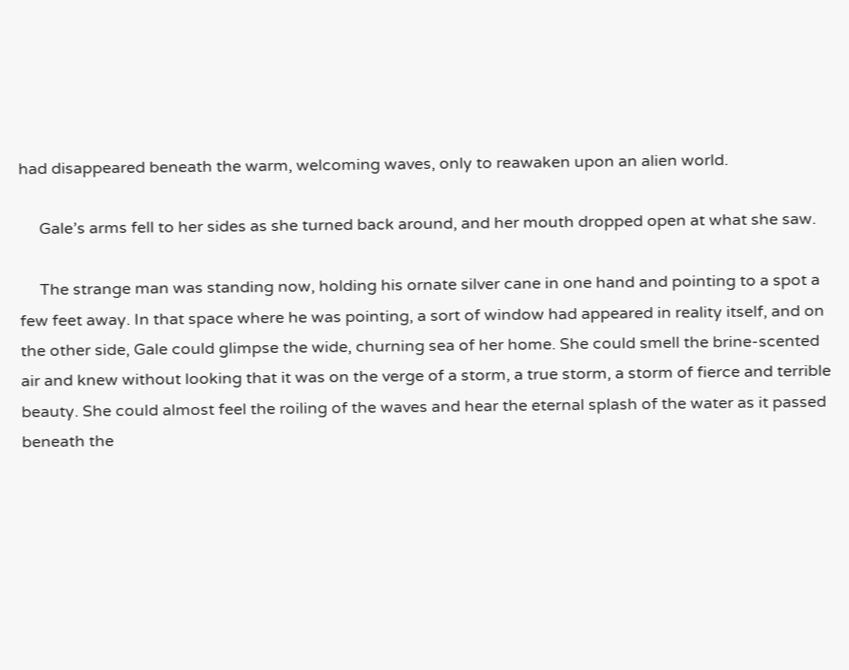had disappeared beneath the warm, welcoming waves, only to reawaken upon an alien world.

     Gale’s arms fell to her sides as she turned back around, and her mouth dropped open at what she saw.

     The strange man was standing now, holding his ornate silver cane in one hand and pointing to a spot a few feet away. In that space where he was pointing, a sort of window had appeared in reality itself, and on the other side, Gale could glimpse the wide, churning sea of her home. She could smell the brine-scented air and knew without looking that it was on the verge of a storm, a true storm, a storm of fierce and terrible beauty. She could almost feel the roiling of the waves and hear the eternal splash of the water as it passed beneath the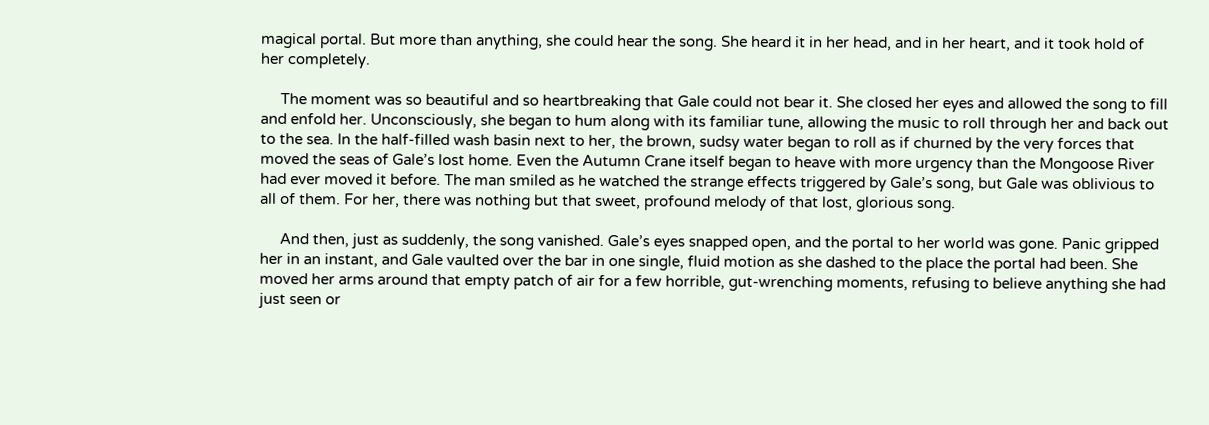magical portal. But more than anything, she could hear the song. She heard it in her head, and in her heart, and it took hold of her completely.

     The moment was so beautiful and so heartbreaking that Gale could not bear it. She closed her eyes and allowed the song to fill and enfold her. Unconsciously, she began to hum along with its familiar tune, allowing the music to roll through her and back out to the sea. In the half-filled wash basin next to her, the brown, sudsy water began to roll as if churned by the very forces that moved the seas of Gale’s lost home. Even the Autumn Crane itself began to heave with more urgency than the Mongoose River had ever moved it before. The man smiled as he watched the strange effects triggered by Gale’s song, but Gale was oblivious to all of them. For her, there was nothing but that sweet, profound melody of that lost, glorious song.

     And then, just as suddenly, the song vanished. Gale’s eyes snapped open, and the portal to her world was gone. Panic gripped her in an instant, and Gale vaulted over the bar in one single, fluid motion as she dashed to the place the portal had been. She moved her arms around that empty patch of air for a few horrible, gut-wrenching moments, refusing to believe anything she had just seen or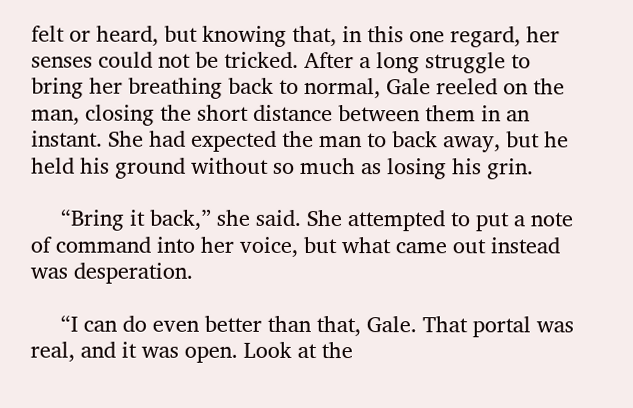felt or heard, but knowing that, in this one regard, her senses could not be tricked. After a long struggle to bring her breathing back to normal, Gale reeled on the man, closing the short distance between them in an instant. She had expected the man to back away, but he held his ground without so much as losing his grin.

     “Bring it back,” she said. She attempted to put a note of command into her voice, but what came out instead was desperation.

     “I can do even better than that, Gale. That portal was real, and it was open. Look at the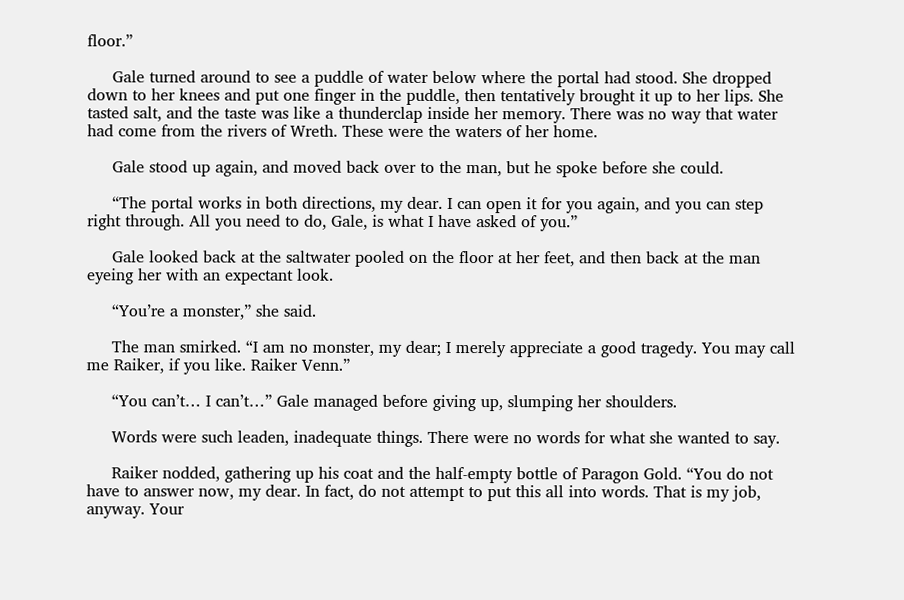floor.”

     Gale turned around to see a puddle of water below where the portal had stood. She dropped down to her knees and put one finger in the puddle, then tentatively brought it up to her lips. She tasted salt, and the taste was like a thunderclap inside her memory. There was no way that water had come from the rivers of Wreth. These were the waters of her home.

     Gale stood up again, and moved back over to the man, but he spoke before she could.

     “The portal works in both directions, my dear. I can open it for you again, and you can step right through. All you need to do, Gale, is what I have asked of you.”

     Gale looked back at the saltwater pooled on the floor at her feet, and then back at the man eyeing her with an expectant look.

     “You’re a monster,” she said.

     The man smirked. “I am no monster, my dear; I merely appreciate a good tragedy. You may call me Raiker, if you like. Raiker Venn.”

     “You can’t… I can’t…” Gale managed before giving up, slumping her shoulders.

     Words were such leaden, inadequate things. There were no words for what she wanted to say.

     Raiker nodded, gathering up his coat and the half-empty bottle of Paragon Gold. “You do not have to answer now, my dear. In fact, do not attempt to put this all into words. That is my job, anyway. Your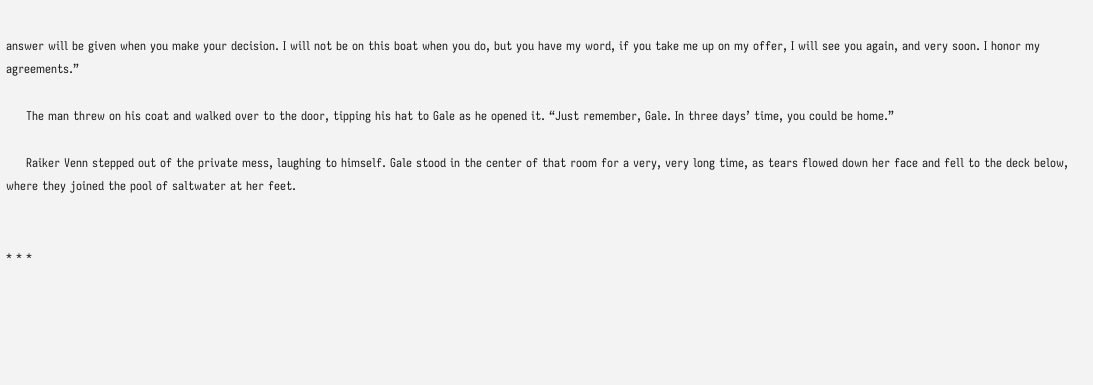answer will be given when you make your decision. I will not be on this boat when you do, but you have my word, if you take me up on my offer, I will see you again, and very soon. I honor my agreements.”

     The man threw on his coat and walked over to the door, tipping his hat to Gale as he opened it. “Just remember, Gale. In three days’ time, you could be home.”

     Raiker Venn stepped out of the private mess, laughing to himself. Gale stood in the center of that room for a very, very long time, as tears flowed down her face and fell to the deck below, where they joined the pool of saltwater at her feet.


* * *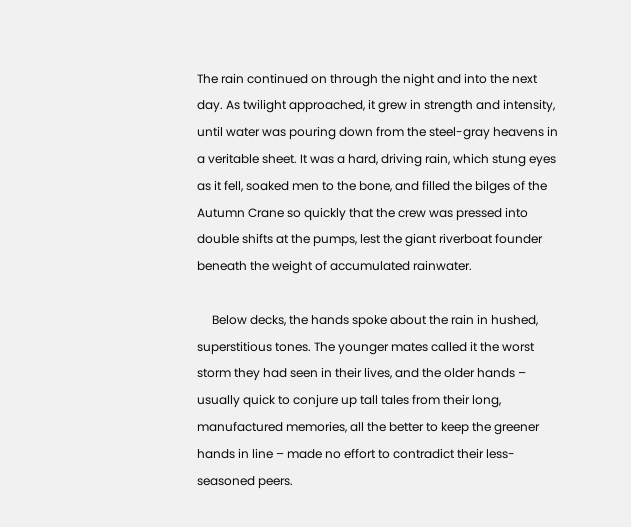The rain continued on through the night and into the next day. As twilight approached, it grew in strength and intensity, until water was pouring down from the steel-gray heavens in a veritable sheet. It was a hard, driving rain, which stung eyes as it fell, soaked men to the bone, and filled the bilges of the Autumn Crane so quickly that the crew was pressed into double shifts at the pumps, lest the giant riverboat founder beneath the weight of accumulated rainwater.

     Below decks, the hands spoke about the rain in hushed, superstitious tones. The younger mates called it the worst storm they had seen in their lives, and the older hands – usually quick to conjure up tall tales from their long, manufactured memories, all the better to keep the greener hands in line – made no effort to contradict their less-seasoned peers.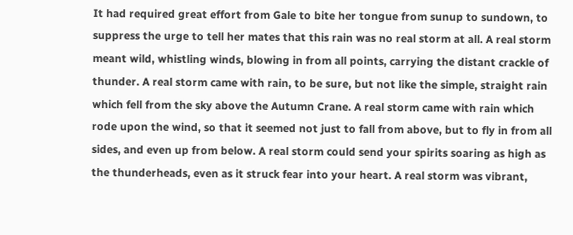It had required great effort from Gale to bite her tongue from sunup to sundown, to suppress the urge to tell her mates that this rain was no real storm at all. A real storm meant wild, whistling winds, blowing in from all points, carrying the distant crackle of thunder. A real storm came with rain, to be sure, but not like the simple, straight rain which fell from the sky above the Autumn Crane. A real storm came with rain which rode upon the wind, so that it seemed not just to fall from above, but to fly in from all sides, and even up from below. A real storm could send your spirits soaring as high as the thunderheads, even as it struck fear into your heart. A real storm was vibrant,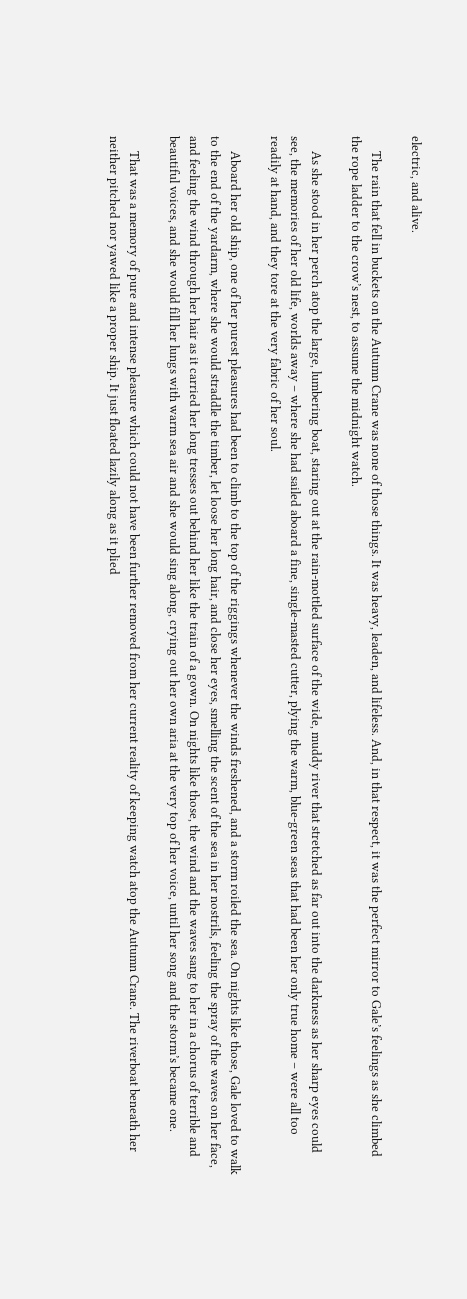electric, and alive.

     The rain that fell in buckets on the Autumn Crane was none of those things. It was heavy, leaden, and lifeless. And, in that respect, it was the perfect mirror to Gale’s feelings as she climbed the rope ladder to the crow’s nest, to assume the midnight watch.

     As she stood in her perch atop the large, lumbering boat, staring out at the rain-mottled surface of the wide, muddy river that stretched as far out into the darkness as her sharp eyes could see, the memories of her old life, worlds away – where she had sailed aboard a fine, single-masted cutter, plying the warm, blue-green seas that had been her only true home – were all too readily at hand, and they tore at the very fabric of her soul.

     Aboard her old ship, one of her purest pleasures had been to climb to the top of the riggings whenever the winds freshened, and a storm roiled the sea. On nights like those, Gale loved to walk to the end of the yardarm, where she would straddle the timber, let loose her long hair, and close her eyes, smelling the scent of the sea in her nostrils, feeling the spray of the waves on her face, and feeling the wind through her hair as it carried her long tresses out behind her like the train of a gown. On nights like those, the wind and the waves sang to her in a chorus of terrible and beautiful voices, and she would fill her lungs with warm sea air and she would sing along, crying out her own aria at the very top of her voice, until her song and the storm’s became one.

     That was a memory of pure and intense pleasure which could not have been further removed from her current reality of keeping watch atop the Autumn Crane. The riverboat beneath her neither pitched nor yawed like a proper ship. It just floated lazily along as it plied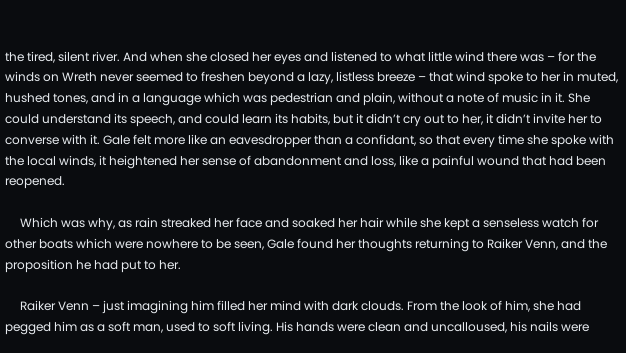the tired, silent river. And when she closed her eyes and listened to what little wind there was – for the winds on Wreth never seemed to freshen beyond a lazy, listless breeze – that wind spoke to her in muted, hushed tones, and in a language which was pedestrian and plain, without a note of music in it. She could understand its speech, and could learn its habits, but it didn’t cry out to her, it didn’t invite her to converse with it. Gale felt more like an eavesdropper than a confidant, so that every time she spoke with the local winds, it heightened her sense of abandonment and loss, like a painful wound that had been reopened.

     Which was why, as rain streaked her face and soaked her hair while she kept a senseless watch for other boats which were nowhere to be seen, Gale found her thoughts returning to Raiker Venn, and the proposition he had put to her.

     Raiker Venn – just imagining him filled her mind with dark clouds. From the look of him, she had pegged him as a soft man, used to soft living. His hands were clean and uncalloused, his nails were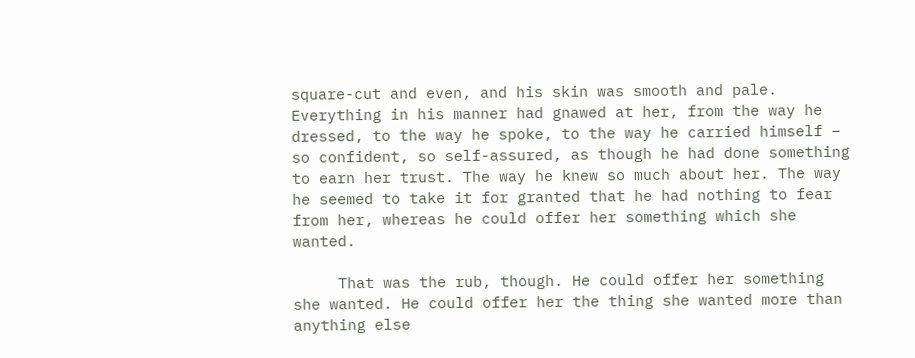square-cut and even, and his skin was smooth and pale. Everything in his manner had gnawed at her, from the way he dressed, to the way he spoke, to the way he carried himself – so confident, so self-assured, as though he had done something to earn her trust. The way he knew so much about her. The way he seemed to take it for granted that he had nothing to fear from her, whereas he could offer her something which she wanted.

     That was the rub, though. He could offer her something she wanted. He could offer her the thing she wanted more than anything else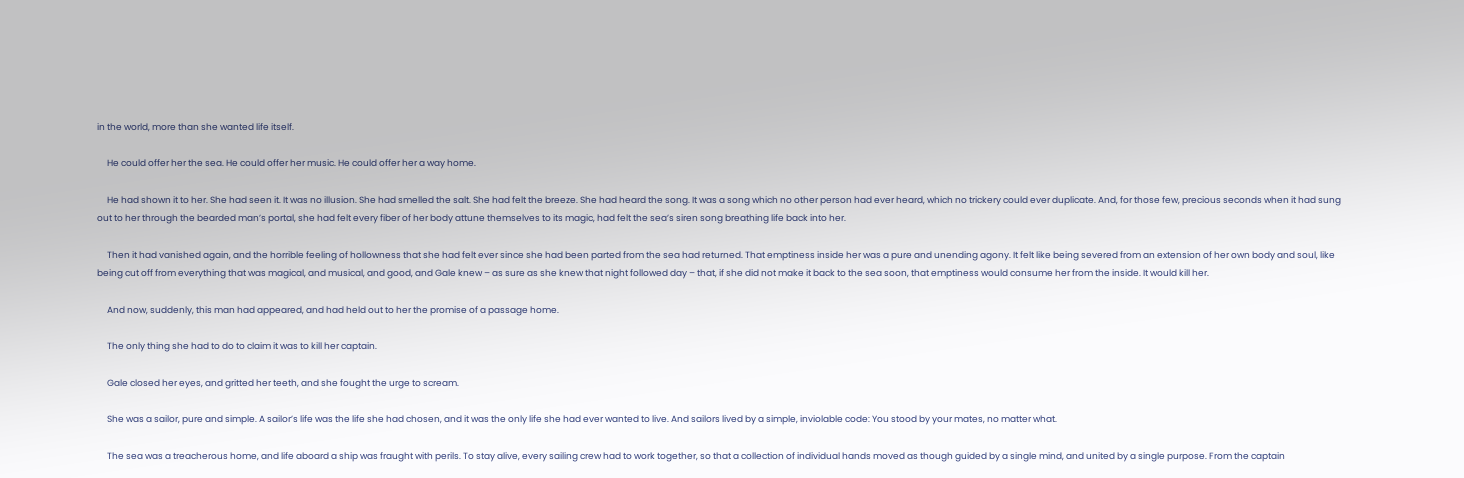in the world, more than she wanted life itself.

     He could offer her the sea. He could offer her music. He could offer her a way home.

     He had shown it to her. She had seen it. It was no illusion. She had smelled the salt. She had felt the breeze. She had heard the song. It was a song which no other person had ever heard, which no trickery could ever duplicate. And, for those few, precious seconds when it had sung out to her through the bearded man’s portal, she had felt every fiber of her body attune themselves to its magic, had felt the sea’s siren song breathing life back into her.

     Then it had vanished again, and the horrible feeling of hollowness that she had felt ever since she had been parted from the sea had returned. That emptiness inside her was a pure and unending agony. It felt like being severed from an extension of her own body and soul, like being cut off from everything that was magical, and musical, and good, and Gale knew – as sure as she knew that night followed day – that, if she did not make it back to the sea soon, that emptiness would consume her from the inside. It would kill her.

     And now, suddenly, this man had appeared, and had held out to her the promise of a passage home.

     The only thing she had to do to claim it was to kill her captain.

     Gale closed her eyes, and gritted her teeth, and she fought the urge to scream.

     She was a sailor, pure and simple. A sailor’s life was the life she had chosen, and it was the only life she had ever wanted to live. And sailors lived by a simple, inviolable code: You stood by your mates, no matter what.

     The sea was a treacherous home, and life aboard a ship was fraught with perils. To stay alive, every sailing crew had to work together, so that a collection of individual hands moved as though guided by a single mind, and united by a single purpose. From the captain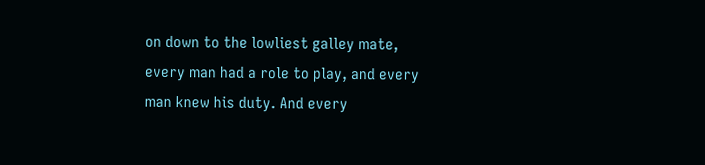on down to the lowliest galley mate, every man had a role to play, and every man knew his duty. And every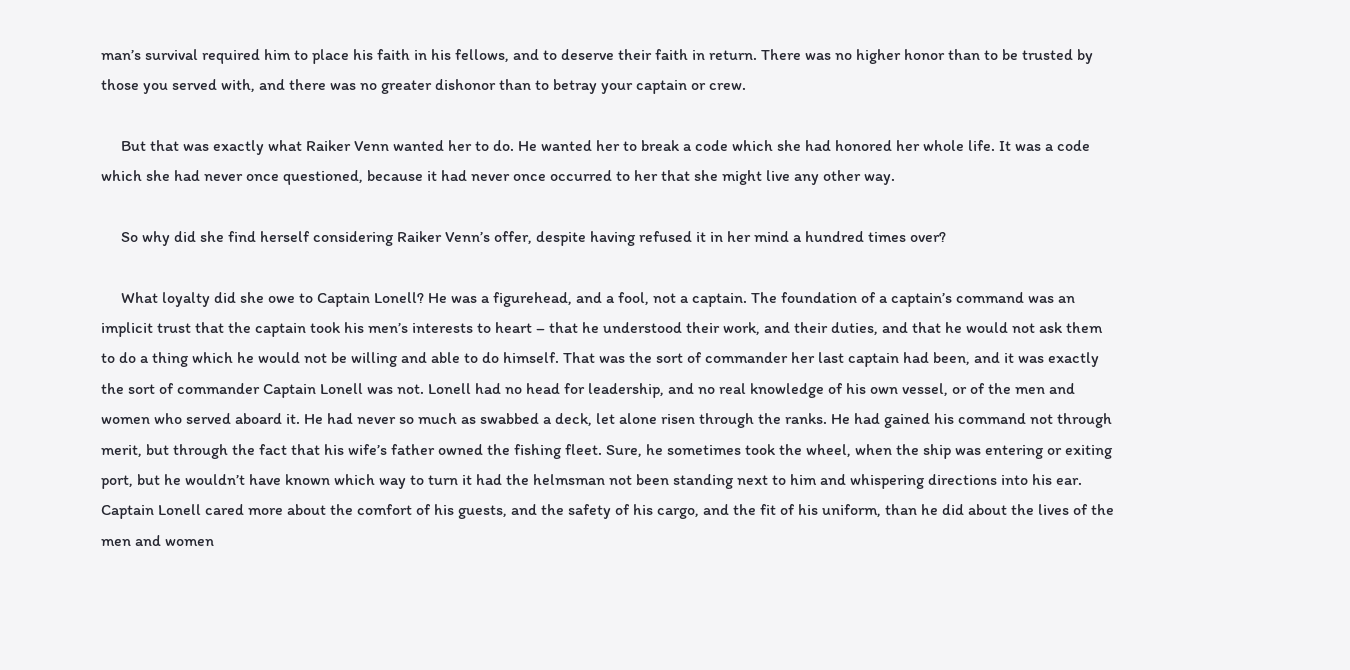man’s survival required him to place his faith in his fellows, and to deserve their faith in return. There was no higher honor than to be trusted by those you served with, and there was no greater dishonor than to betray your captain or crew.

     But that was exactly what Raiker Venn wanted her to do. He wanted her to break a code which she had honored her whole life. It was a code which she had never once questioned, because it had never once occurred to her that she might live any other way.

     So why did she find herself considering Raiker Venn’s offer, despite having refused it in her mind a hundred times over?

     What loyalty did she owe to Captain Lonell? He was a figurehead, and a fool, not a captain. The foundation of a captain’s command was an implicit trust that the captain took his men’s interests to heart – that he understood their work, and their duties, and that he would not ask them to do a thing which he would not be willing and able to do himself. That was the sort of commander her last captain had been, and it was exactly the sort of commander Captain Lonell was not. Lonell had no head for leadership, and no real knowledge of his own vessel, or of the men and women who served aboard it. He had never so much as swabbed a deck, let alone risen through the ranks. He had gained his command not through merit, but through the fact that his wife’s father owned the fishing fleet. Sure, he sometimes took the wheel, when the ship was entering or exiting port, but he wouldn’t have known which way to turn it had the helmsman not been standing next to him and whispering directions into his ear. Captain Lonell cared more about the comfort of his guests, and the safety of his cargo, and the fit of his uniform, than he did about the lives of the men and women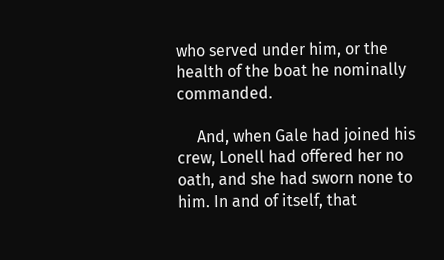who served under him, or the health of the boat he nominally commanded.

     And, when Gale had joined his crew, Lonell had offered her no oath, and she had sworn none to him. In and of itself, that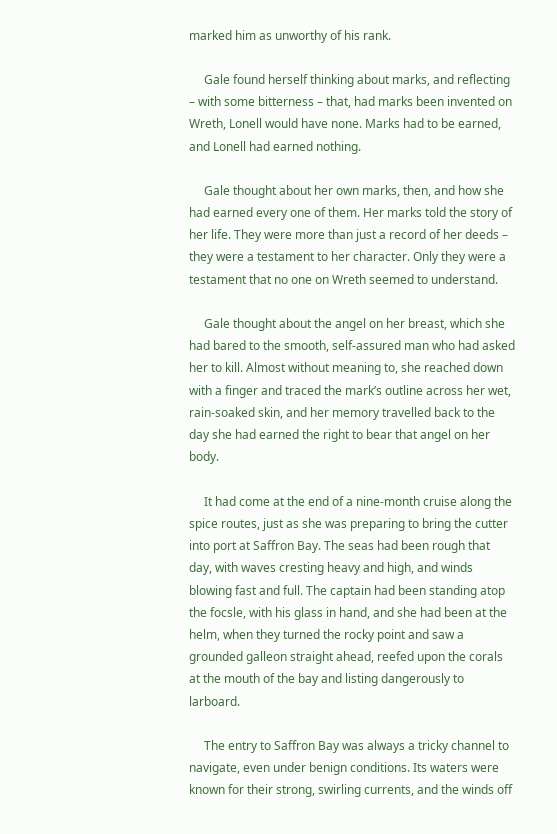marked him as unworthy of his rank.

     Gale found herself thinking about marks, and reflecting – with some bitterness – that, had marks been invented on Wreth, Lonell would have none. Marks had to be earned, and Lonell had earned nothing.

     Gale thought about her own marks, then, and how she had earned every one of them. Her marks told the story of her life. They were more than just a record of her deeds – they were a testament to her character. Only they were a testament that no one on Wreth seemed to understand.

     Gale thought about the angel on her breast, which she had bared to the smooth, self-assured man who had asked her to kill. Almost without meaning to, she reached down with a finger and traced the mark’s outline across her wet, rain-soaked skin, and her memory travelled back to the day she had earned the right to bear that angel on her body.

     It had come at the end of a nine-month cruise along the spice routes, just as she was preparing to bring the cutter into port at Saffron Bay. The seas had been rough that day, with waves cresting heavy and high, and winds blowing fast and full. The captain had been standing atop the focsle, with his glass in hand, and she had been at the helm, when they turned the rocky point and saw a grounded galleon straight ahead, reefed upon the corals at the mouth of the bay and listing dangerously to larboard.

     The entry to Saffron Bay was always a tricky channel to navigate, even under benign conditions. Its waters were known for their strong, swirling currents, and the winds off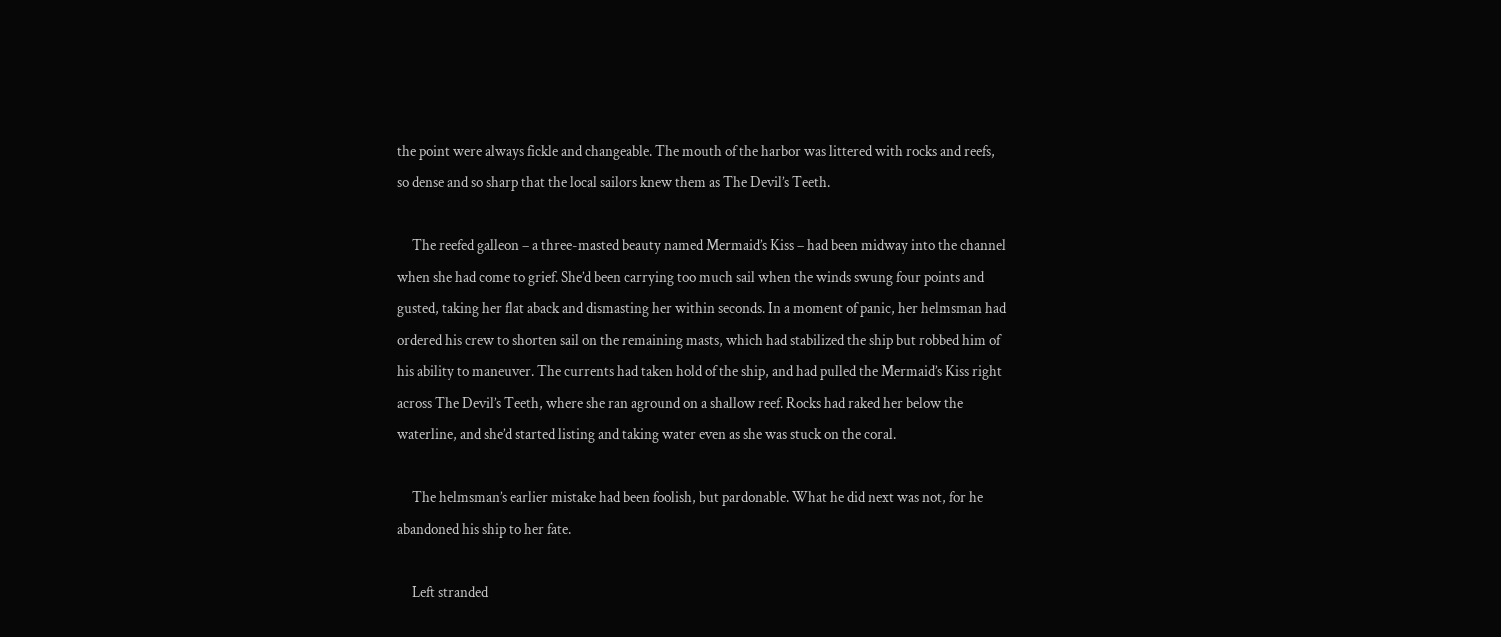the point were always fickle and changeable. The mouth of the harbor was littered with rocks and reefs, so dense and so sharp that the local sailors knew them as The Devil’s Teeth.

     The reefed galleon – a three-masted beauty named Mermaid’s Kiss – had been midway into the channel when she had come to grief. She’d been carrying too much sail when the winds swung four points and gusted, taking her flat aback and dismasting her within seconds. In a moment of panic, her helmsman had ordered his crew to shorten sail on the remaining masts, which had stabilized the ship but robbed him of his ability to maneuver. The currents had taken hold of the ship, and had pulled the Mermaid’s Kiss right across The Devil’s Teeth, where she ran aground on a shallow reef. Rocks had raked her below the waterline, and she’d started listing and taking water even as she was stuck on the coral.

     The helmsman’s earlier mistake had been foolish, but pardonable. What he did next was not, for he abandoned his ship to her fate.

     Left stranded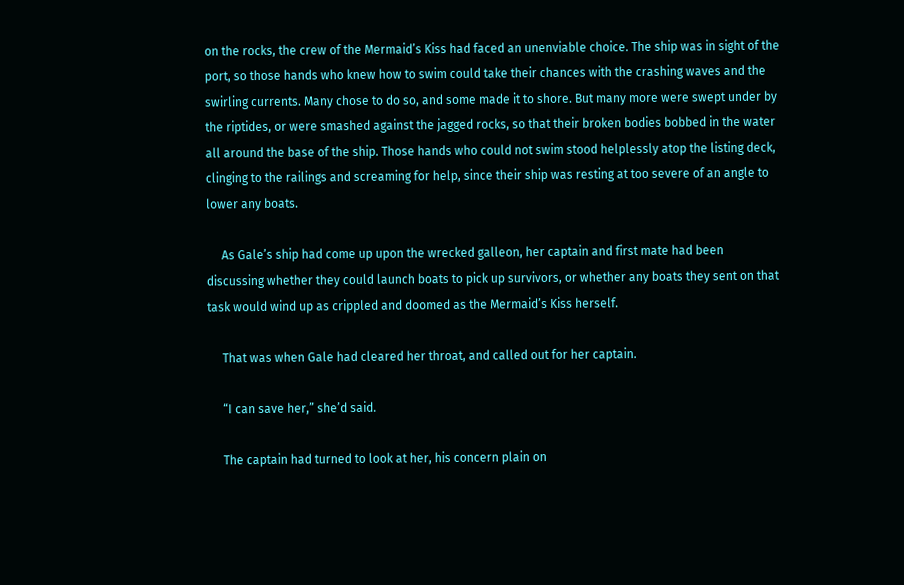on the rocks, the crew of the Mermaid’s Kiss had faced an unenviable choice. The ship was in sight of the port, so those hands who knew how to swim could take their chances with the crashing waves and the swirling currents. Many chose to do so, and some made it to shore. But many more were swept under by the riptides, or were smashed against the jagged rocks, so that their broken bodies bobbed in the water all around the base of the ship. Those hands who could not swim stood helplessly atop the listing deck, clinging to the railings and screaming for help, since their ship was resting at too severe of an angle to lower any boats.

     As Gale’s ship had come up upon the wrecked galleon, her captain and first mate had been discussing whether they could launch boats to pick up survivors, or whether any boats they sent on that task would wind up as crippled and doomed as the Mermaid’s Kiss herself.

     That was when Gale had cleared her throat, and called out for her captain.

     “I can save her,” she’d said.

     The captain had turned to look at her, his concern plain on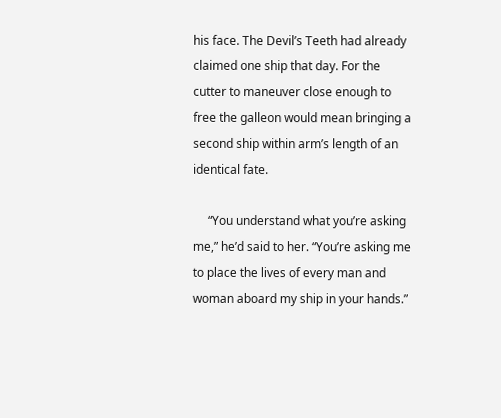his face. The Devil’s Teeth had already claimed one ship that day. For the cutter to maneuver close enough to free the galleon would mean bringing a second ship within arm’s length of an identical fate.

     “You understand what you’re asking me,” he’d said to her. “You’re asking me to place the lives of every man and woman aboard my ship in your hands.”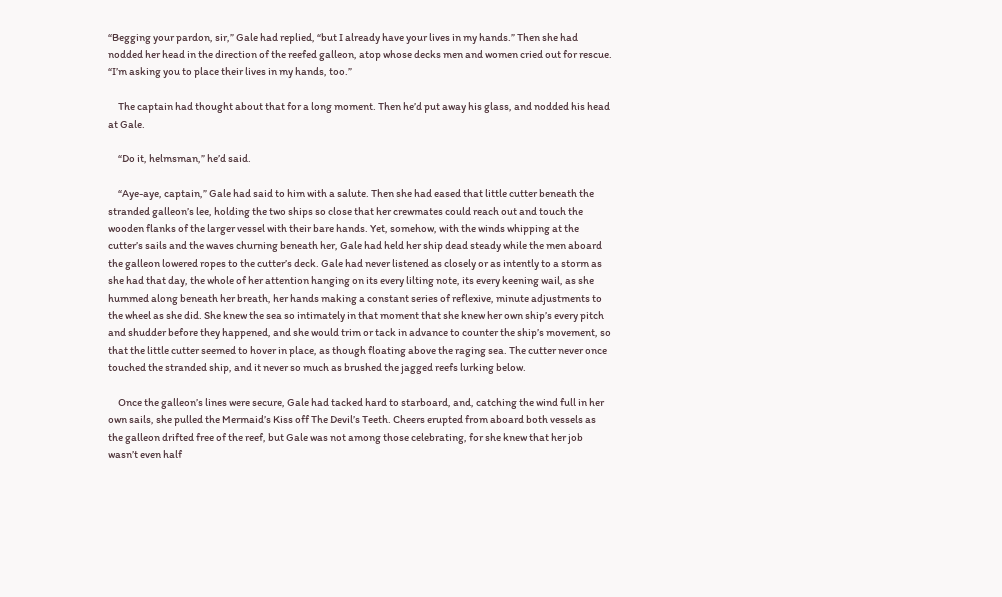“Begging your pardon, sir,” Gale had replied, “but I already have your lives in my hands.” Then she had nodded her head in the direction of the reefed galleon, atop whose decks men and women cried out for rescue. “I’m asking you to place their lives in my hands, too.”

     The captain had thought about that for a long moment. Then he’d put away his glass, and nodded his head at Gale.

     “Do it, helmsman,” he’d said.

     “Aye-aye, captain,” Gale had said to him with a salute. Then she had eased that little cutter beneath the stranded galleon’s lee, holding the two ships so close that her crewmates could reach out and touch the wooden flanks of the larger vessel with their bare hands. Yet, somehow, with the winds whipping at the cutter’s sails and the waves churning beneath her, Gale had held her ship dead steady while the men aboard the galleon lowered ropes to the cutter’s deck. Gale had never listened as closely or as intently to a storm as she had that day, the whole of her attention hanging on its every lilting note, its every keening wail, as she hummed along beneath her breath, her hands making a constant series of reflexive, minute adjustments to the wheel as she did. She knew the sea so intimately in that moment that she knew her own ship’s every pitch and shudder before they happened, and she would trim or tack in advance to counter the ship’s movement, so that the little cutter seemed to hover in place, as though floating above the raging sea. The cutter never once touched the stranded ship, and it never so much as brushed the jagged reefs lurking below.

     Once the galleon’s lines were secure, Gale had tacked hard to starboard, and, catching the wind full in her own sails, she pulled the Mermaid’s Kiss off The Devil’s Teeth. Cheers erupted from aboard both vessels as the galleon drifted free of the reef, but Gale was not among those celebrating, for she knew that her job wasn’t even half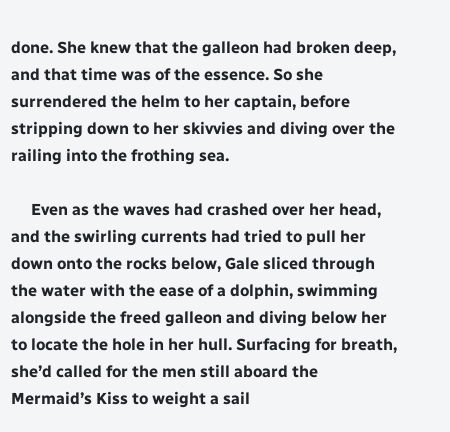done. She knew that the galleon had broken deep, and that time was of the essence. So she surrendered the helm to her captain, before stripping down to her skivvies and diving over the railing into the frothing sea.

     Even as the waves had crashed over her head, and the swirling currents had tried to pull her down onto the rocks below, Gale sliced through the water with the ease of a dolphin, swimming alongside the freed galleon and diving below her to locate the hole in her hull. Surfacing for breath, she’d called for the men still aboard the Mermaid’s Kiss to weight a sail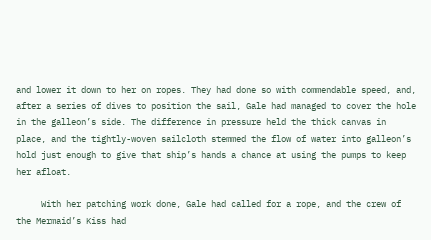and lower it down to her on ropes. They had done so with commendable speed, and, after a series of dives to position the sail, Gale had managed to cover the hole in the galleon’s side. The difference in pressure held the thick canvas in place, and the tightly-woven sailcloth stemmed the flow of water into galleon’s hold just enough to give that ship’s hands a chance at using the pumps to keep her afloat.

     With her patching work done, Gale had called for a rope, and the crew of the Mermaid’s Kiss had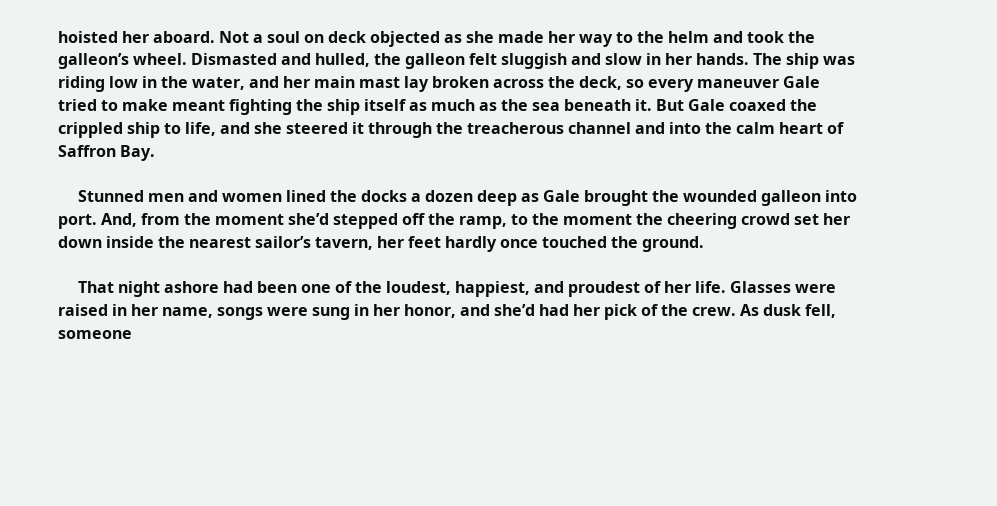hoisted her aboard. Not a soul on deck objected as she made her way to the helm and took the galleon’s wheel. Dismasted and hulled, the galleon felt sluggish and slow in her hands. The ship was riding low in the water, and her main mast lay broken across the deck, so every maneuver Gale tried to make meant fighting the ship itself as much as the sea beneath it. But Gale coaxed the crippled ship to life, and she steered it through the treacherous channel and into the calm heart of Saffron Bay.

     Stunned men and women lined the docks a dozen deep as Gale brought the wounded galleon into port. And, from the moment she’d stepped off the ramp, to the moment the cheering crowd set her down inside the nearest sailor’s tavern, her feet hardly once touched the ground.

     That night ashore had been one of the loudest, happiest, and proudest of her life. Glasses were raised in her name, songs were sung in her honor, and she’d had her pick of the crew. As dusk fell, someone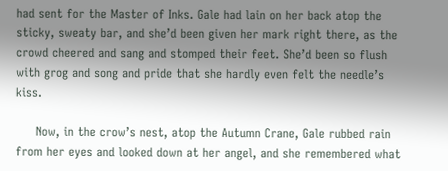had sent for the Master of Inks. Gale had lain on her back atop the sticky, sweaty bar, and she’d been given her mark right there, as the crowd cheered and sang and stomped their feet. She’d been so flush with grog and song and pride that she hardly even felt the needle’s kiss.

     Now, in the crow’s nest, atop the Autumn Crane, Gale rubbed rain from her eyes and looked down at her angel, and she remembered what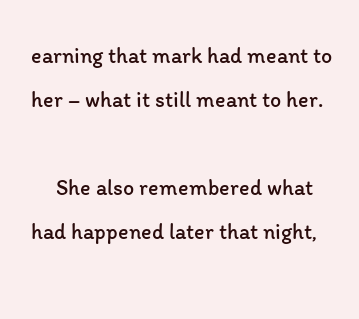earning that mark had meant to her – what it still meant to her.

     She also remembered what had happened later that night,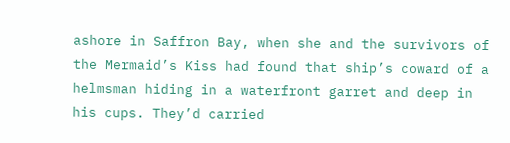ashore in Saffron Bay, when she and the survivors of the Mermaid’s Kiss had found that ship’s coward of a helmsman hiding in a waterfront garret and deep in his cups. They’d carried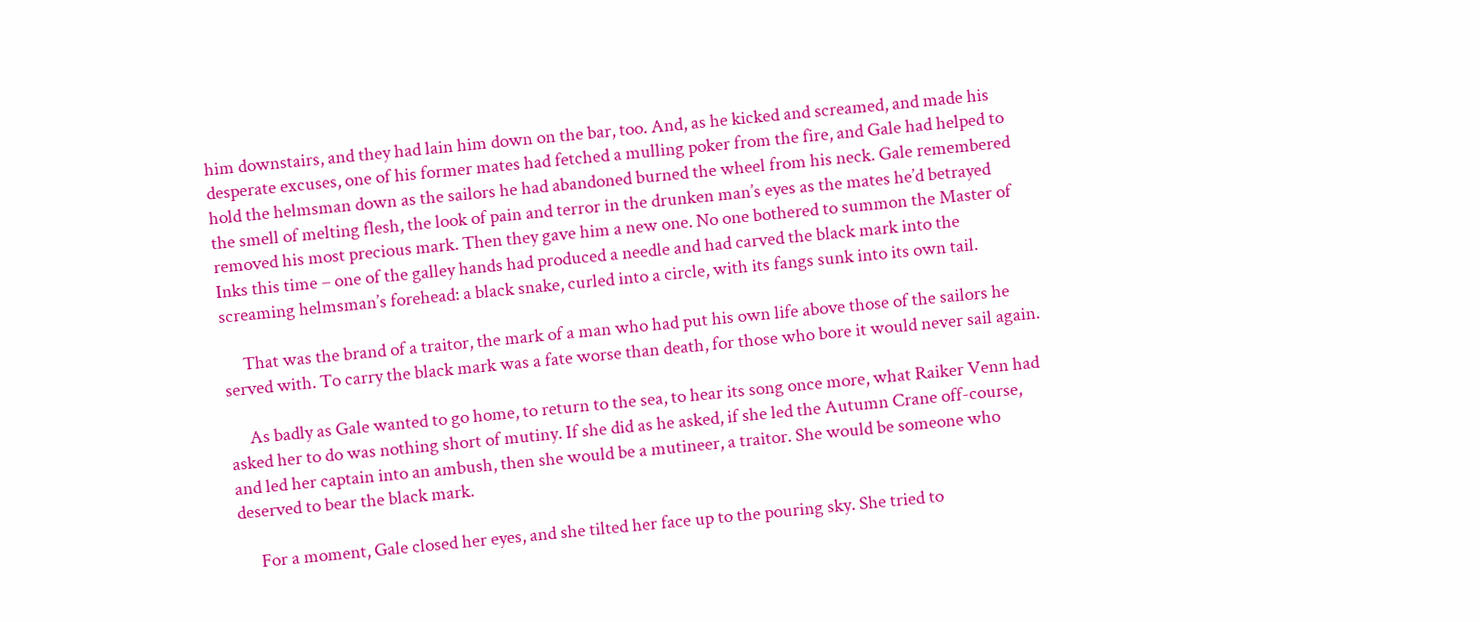him downstairs, and they had lain him down on the bar, too. And, as he kicked and screamed, and made his desperate excuses, one of his former mates had fetched a mulling poker from the fire, and Gale had helped to hold the helmsman down as the sailors he had abandoned burned the wheel from his neck. Gale remembered the smell of melting flesh, the look of pain and terror in the drunken man’s eyes as the mates he’d betrayed removed his most precious mark. Then they gave him a new one. No one bothered to summon the Master of Inks this time – one of the galley hands had produced a needle and had carved the black mark into the screaming helmsman’s forehead: a black snake, curled into a circle, with its fangs sunk into its own tail.

     That was the brand of a traitor, the mark of a man who had put his own life above those of the sailors he served with. To carry the black mark was a fate worse than death, for those who bore it would never sail again.

     As badly as Gale wanted to go home, to return to the sea, to hear its song once more, what Raiker Venn had asked her to do was nothing short of mutiny. If she did as he asked, if she led the Autumn Crane off-course, and led her captain into an ambush, then she would be a mutineer, a traitor. She would be someone who deserved to bear the black mark.

     For a moment, Gale closed her eyes, and she tilted her face up to the pouring sky. She tried to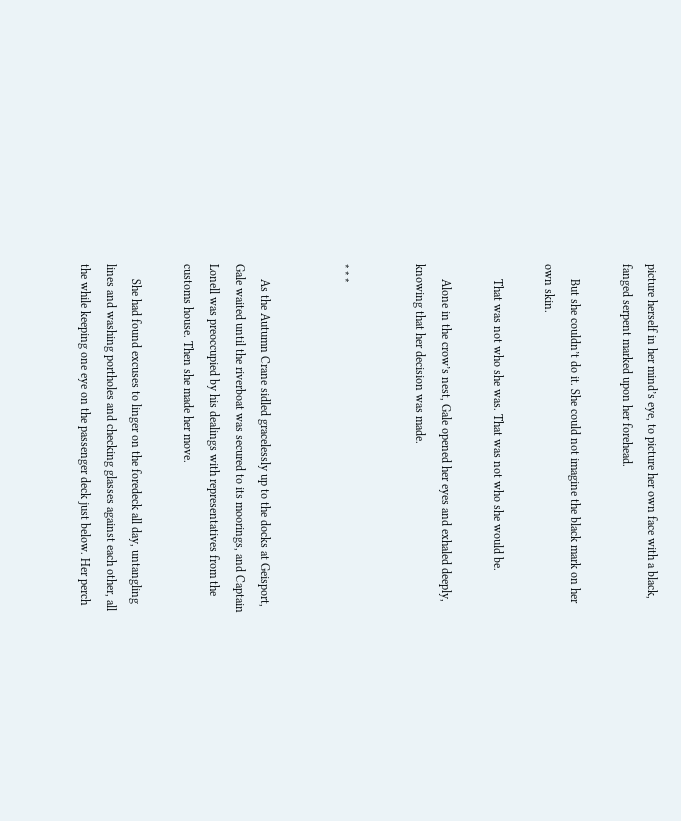picture herself in her mind’s eye, to picture her own face with a black, fanged serpent marked upon her forehead.

     But she couldn’t do it. She could not imagine the black mark on her own skin.

     That was not who she was. That was not who she would be.

     Alone in the crow’s nest, Gale opened her eyes and exhaled deeply, knowing that her decision was made.


* * *


     As the Autumn Crane sidled gracelessly up to the docks at Geisport, Gale waited until the riverboat was secured to its moorings, and Captain Lonell was preoccupied by his dealings with representatives from the customs house. Then she made her move.

     She had found excuses to linger on the foredeck all day, untangling lines and washing portholes and checking glasses against each other, all the while keeping one eye on the passenger deck just below. Her perch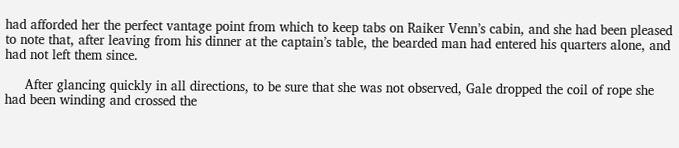had afforded her the perfect vantage point from which to keep tabs on Raiker Venn’s cabin, and she had been pleased to note that, after leaving from his dinner at the captain’s table, the bearded man had entered his quarters alone, and had not left them since.

     After glancing quickly in all directions, to be sure that she was not observed, Gale dropped the coil of rope she had been winding and crossed the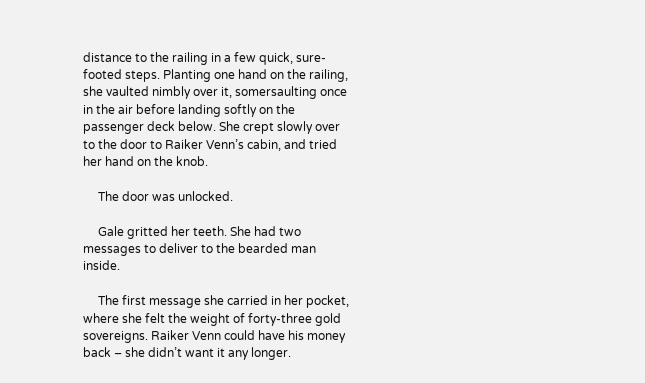distance to the railing in a few quick, sure-footed steps. Planting one hand on the railing, she vaulted nimbly over it, somersaulting once in the air before landing softly on the passenger deck below. She crept slowly over to the door to Raiker Venn’s cabin, and tried her hand on the knob.

     The door was unlocked.

     Gale gritted her teeth. She had two messages to deliver to the bearded man inside.

     The first message she carried in her pocket, where she felt the weight of forty-three gold sovereigns. Raiker Venn could have his money back – she didn’t want it any longer.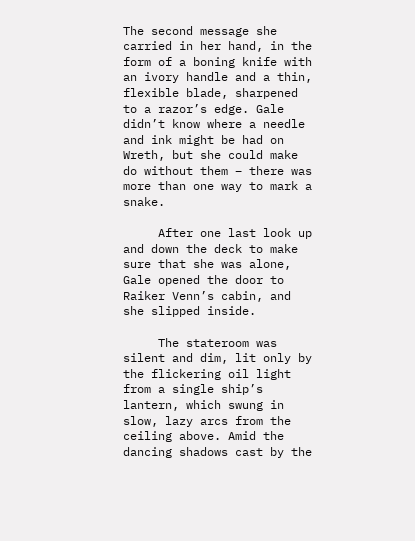The second message she carried in her hand, in the form of a boning knife with an ivory handle and a thin, flexible blade, sharpened to a razor’s edge. Gale didn’t know where a needle and ink might be had on Wreth, but she could make do without them – there was more than one way to mark a snake.

     After one last look up and down the deck to make sure that she was alone, Gale opened the door to Raiker Venn’s cabin, and she slipped inside.

     The stateroom was silent and dim, lit only by the flickering oil light from a single ship’s lantern, which swung in slow, lazy arcs from the ceiling above. Amid the dancing shadows cast by the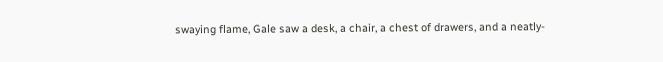swaying flame, Gale saw a desk, a chair, a chest of drawers, and a neatly-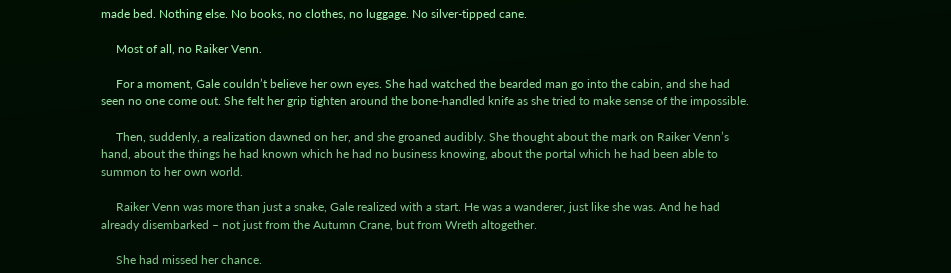made bed. Nothing else. No books, no clothes, no luggage. No silver-tipped cane.

     Most of all, no Raiker Venn.

     For a moment, Gale couldn’t believe her own eyes. She had watched the bearded man go into the cabin, and she had seen no one come out. She felt her grip tighten around the bone-handled knife as she tried to make sense of the impossible.

     Then, suddenly, a realization dawned on her, and she groaned audibly. She thought about the mark on Raiker Venn’s hand, about the things he had known which he had no business knowing, about the portal which he had been able to summon to her own world.

     Raiker Venn was more than just a snake, Gale realized with a start. He was a wanderer, just like she was. And he had already disembarked – not just from the Autumn Crane, but from Wreth altogether.

     She had missed her chance.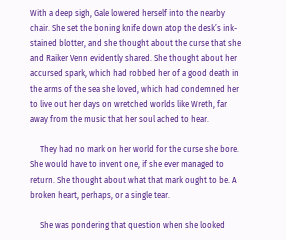With a deep sigh, Gale lowered herself into the nearby chair. She set the boning knife down atop the desk’s ink-stained blotter, and she thought about the curse that she and Raiker Venn evidently shared. She thought about her accursed spark, which had robbed her of a good death in the arms of the sea she loved, which had condemned her to live out her days on wretched worlds like Wreth, far away from the music that her soul ached to hear.

     They had no mark on her world for the curse she bore. She would have to invent one, if she ever managed to return. She thought about what that mark ought to be. A broken heart, perhaps, or a single tear.

     She was pondering that question when she looked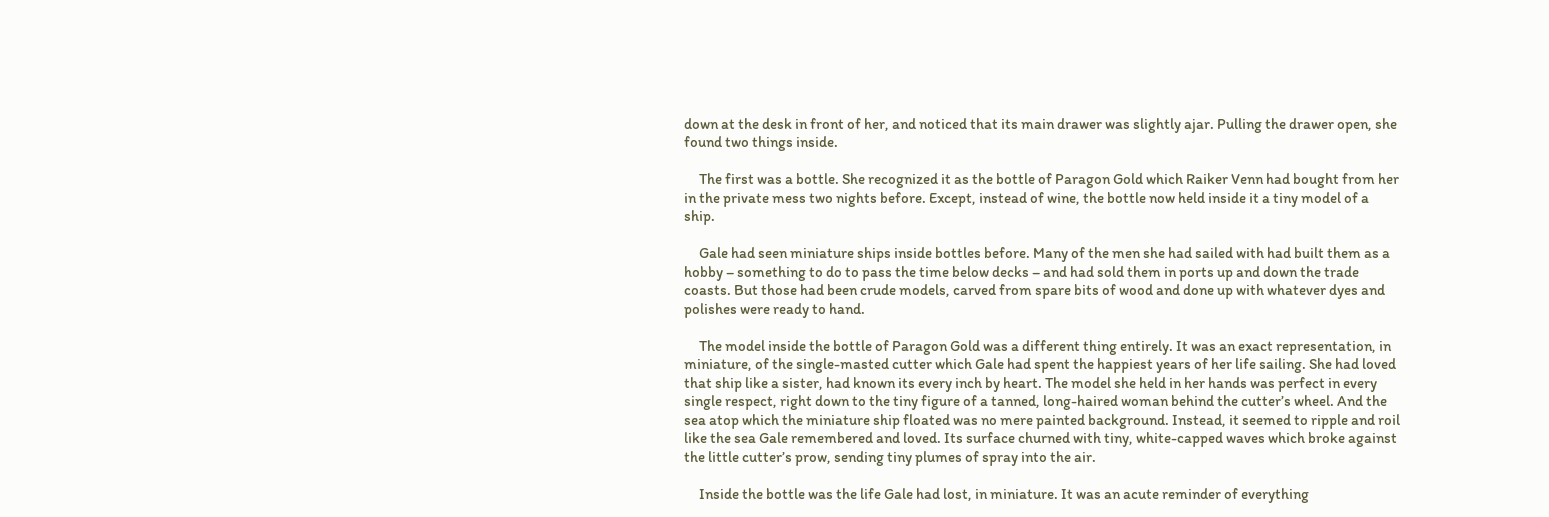down at the desk in front of her, and noticed that its main drawer was slightly ajar. Pulling the drawer open, she found two things inside.

     The first was a bottle. She recognized it as the bottle of Paragon Gold which Raiker Venn had bought from her in the private mess two nights before. Except, instead of wine, the bottle now held inside it a tiny model of a ship.

     Gale had seen miniature ships inside bottles before. Many of the men she had sailed with had built them as a hobby – something to do to pass the time below decks – and had sold them in ports up and down the trade coasts. But those had been crude models, carved from spare bits of wood and done up with whatever dyes and polishes were ready to hand.

     The model inside the bottle of Paragon Gold was a different thing entirely. It was an exact representation, in miniature, of the single-masted cutter which Gale had spent the happiest years of her life sailing. She had loved that ship like a sister, had known its every inch by heart. The model she held in her hands was perfect in every single respect, right down to the tiny figure of a tanned, long-haired woman behind the cutter’s wheel. And the sea atop which the miniature ship floated was no mere painted background. Instead, it seemed to ripple and roil like the sea Gale remembered and loved. Its surface churned with tiny, white-capped waves which broke against the little cutter’s prow, sending tiny plumes of spray into the air.

     Inside the bottle was the life Gale had lost, in miniature. It was an acute reminder of everything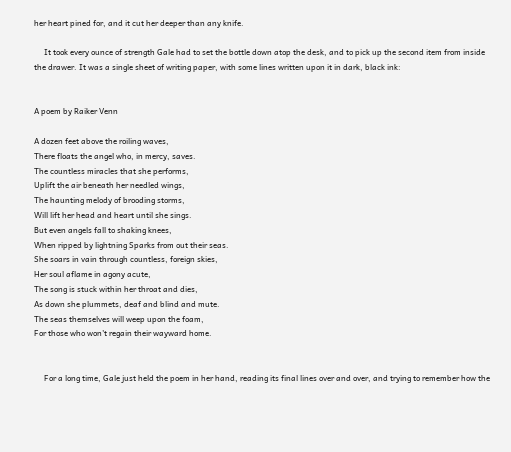her heart pined for, and it cut her deeper than any knife.

     It took every ounce of strength Gale had to set the bottle down atop the desk, and to pick up the second item from inside the drawer. It was a single sheet of writing paper, with some lines written upon it in dark, black ink:


A poem by Raiker Venn

A dozen feet above the roiling waves,
There floats the angel who, in mercy, saves.
The countless miracles that she performs,
Uplift the air beneath her needled wings,
The haunting melody of brooding storms,
Will lift her head and heart until she sings.
But even angels fall to shaking knees,
When ripped by lightning Sparks from out their seas.
She soars in vain through countless, foreign skies,
Her soul aflame in agony acute,
The song is stuck within her throat and dies,
As down she plummets, deaf and blind and mute.
The seas themselves will weep upon the foam,
For those who won't regain their wayward home.


     For a long time, Gale just held the poem in her hand, reading its final lines over and over, and trying to remember how the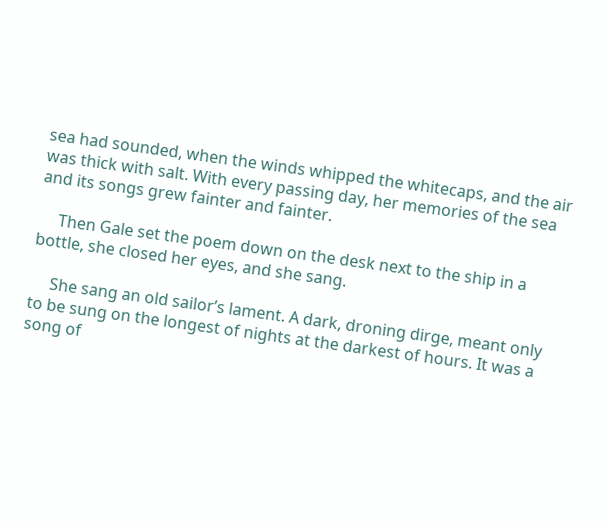sea had sounded, when the winds whipped the whitecaps, and the air was thick with salt. With every passing day, her memories of the sea and its songs grew fainter and fainter.

     Then Gale set the poem down on the desk next to the ship in a bottle, she closed her eyes, and she sang.

     She sang an old sailor’s lament. A dark, droning dirge, meant only to be sung on the longest of nights at the darkest of hours. It was a song of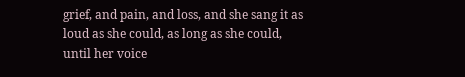grief, and pain, and loss, and she sang it as loud as she could, as long as she could, until her voice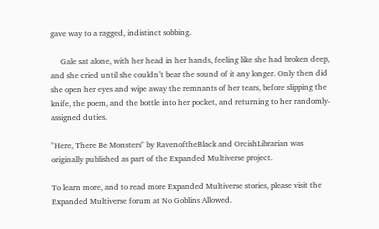gave way to a ragged, indistinct sobbing.

     Gale sat alone, with her head in her hands, feeling like she had broken deep, and she cried until she couldn’t bear the sound of it any longer. Only then did she open her eyes and wipe away the remnants of her tears, before slipping the knife, the poem, and the bottle into her pocket, and returning to her randomly-assigned duties.

"Here, There Be Monsters" by RavenoftheBlack and OrcishLibrarian was originally published as part of the Expanded Multiverse project.

To learn more, and to read more Expanded Multiverse stories, please visit the Expanded Multiverse forum at No Goblins Allowed.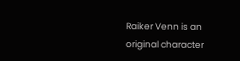Raiker Venn is an original character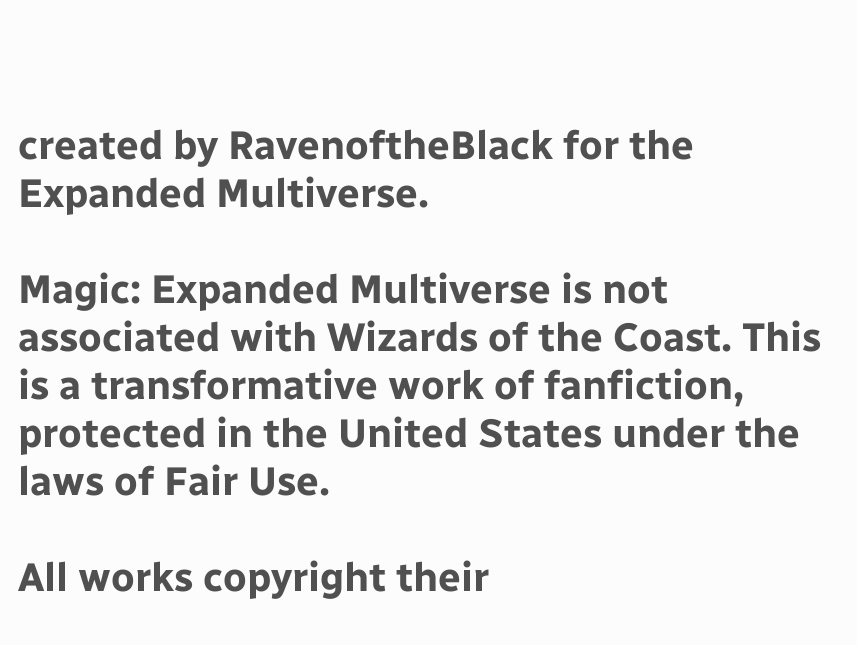created by RavenoftheBlack for the Expanded Multiverse.

Magic: Expanded Multiverse is not associated with Wizards of the Coast. This is a transformative work of fanfiction, protected in the United States under the laws of Fair Use.

All works copyright their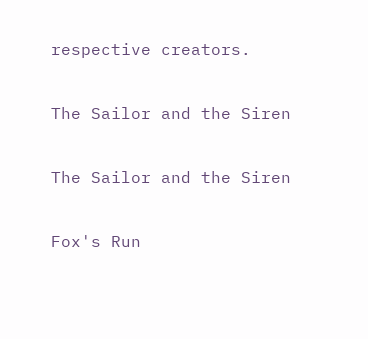respective creators.

The Sailor and the Siren

The Sailor and the Siren

Fox's Run